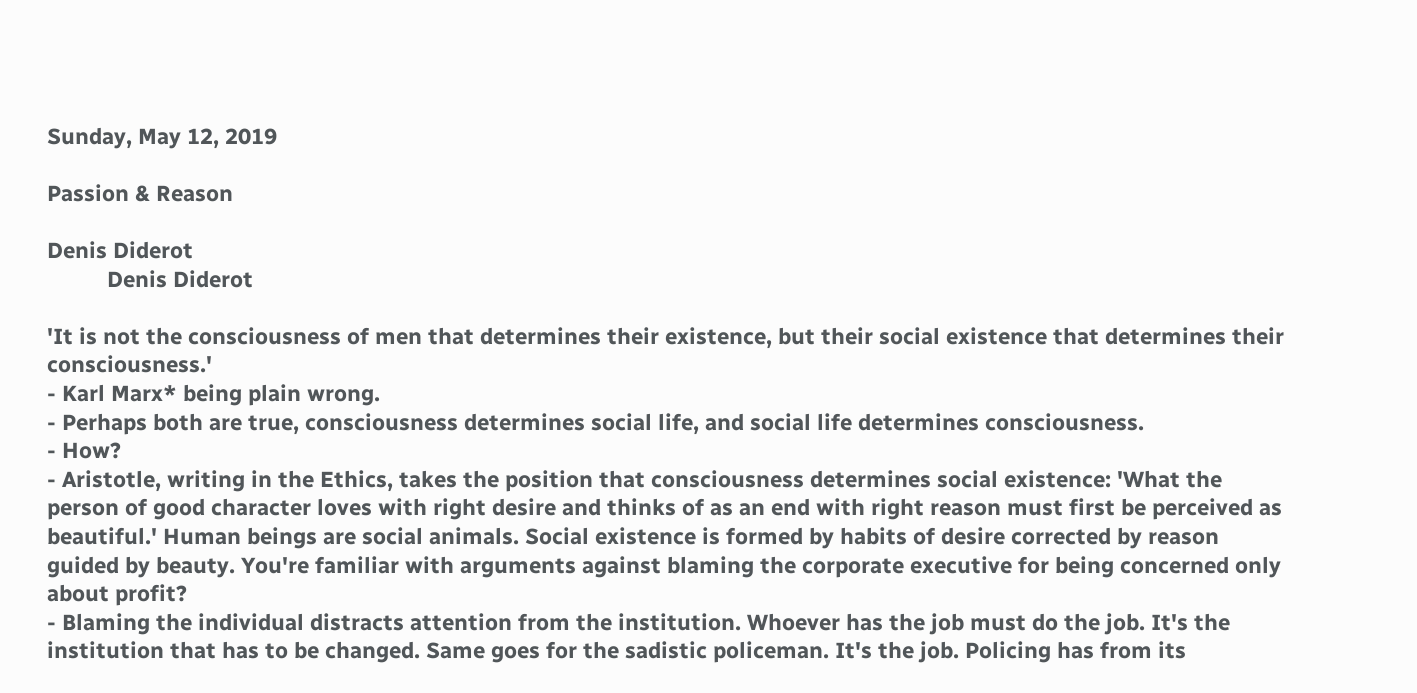Sunday, May 12, 2019

Passion & Reason

Denis Diderot
          Denis Diderot

'It is not the consciousness of men that determines their existence, but their social existence that determines their consciousness.'
- Karl Marx* being plain wrong.
- Perhaps both are true, consciousness determines social life, and social life determines consciousness.
- How?
- Aristotle, writing in the Ethics, takes the position that consciousness determines social existence: 'What the person of good character loves with right desire and thinks of as an end with right reason must first be perceived as beautiful.' Human beings are social animals. Social existence is formed by habits of desire corrected by reason guided by beauty. You're familiar with arguments against blaming the corporate executive for being concerned only about profit?
- Blaming the individual distracts attention from the institution. Whoever has the job must do the job. It's the institution that has to be changed. Same goes for the sadistic policeman. It's the job. Policing has from its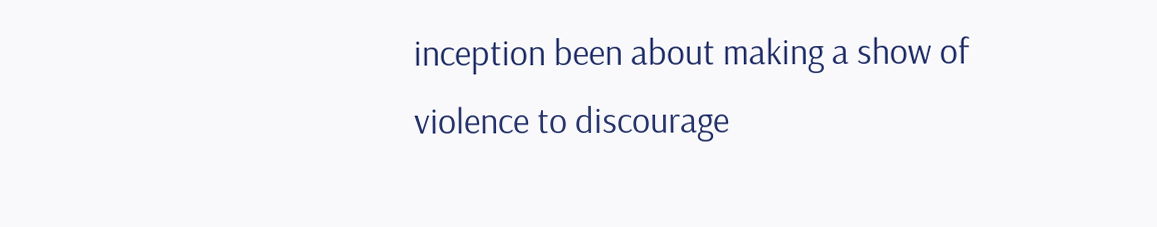inception been about making a show of violence to discourage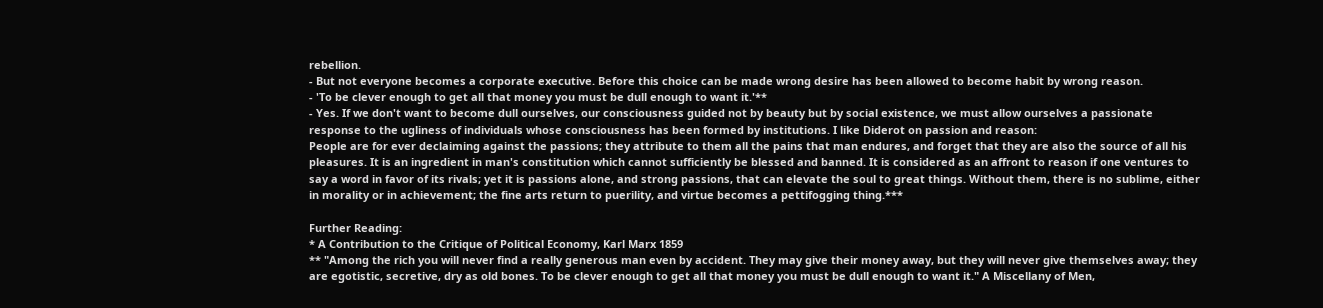rebellion.
- But not everyone becomes a corporate executive. Before this choice can be made wrong desire has been allowed to become habit by wrong reason.
- 'To be clever enough to get all that money you must be dull enough to want it.'**
- Yes. If we don't want to become dull ourselves, our consciousness guided not by beauty but by social existence, we must allow ourselves a passionate response to the ugliness of individuals whose consciousness has been formed by institutions. I like Diderot on passion and reason:
People are for ever declaiming against the passions; they attribute to them all the pains that man endures, and forget that they are also the source of all his pleasures. It is an ingredient in man's constitution which cannot sufficiently be blessed and banned. It is considered as an affront to reason if one ventures to say a word in favor of its rivals; yet it is passions alone, and strong passions, that can elevate the soul to great things. Without them, there is no sublime, either in morality or in achievement; the fine arts return to puerility, and virtue becomes a pettifogging thing.***

Further Reading:
* A Contribution to the Critique of Political Economy, Karl Marx 1859
** "Among the rich you will never find a really generous man even by accident. They may give their money away, but they will never give themselves away; they are egotistic, secretive, dry as old bones. To be clever enough to get all that money you must be dull enough to want it." A Miscellany of Men,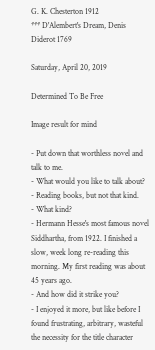G. K. Chesterton 1912
*** D'Alembert's Dream, Denis Diderot 1769

Saturday, April 20, 2019

Determined To Be Free

Image result for mind

- Put down that worthless novel and talk to me.
- What would you like to talk about?
- Reading books, but not that kind.
- What kind?
- Hermann Hesse's most famous novel Siddhartha, from 1922. I finished a slow, week long re-reading this morning. My first reading was about 45 years ago.
- And how did it strike you?
- I enjoyed it more, but like before I found frustrating, arbitrary, wasteful the necessity for the title character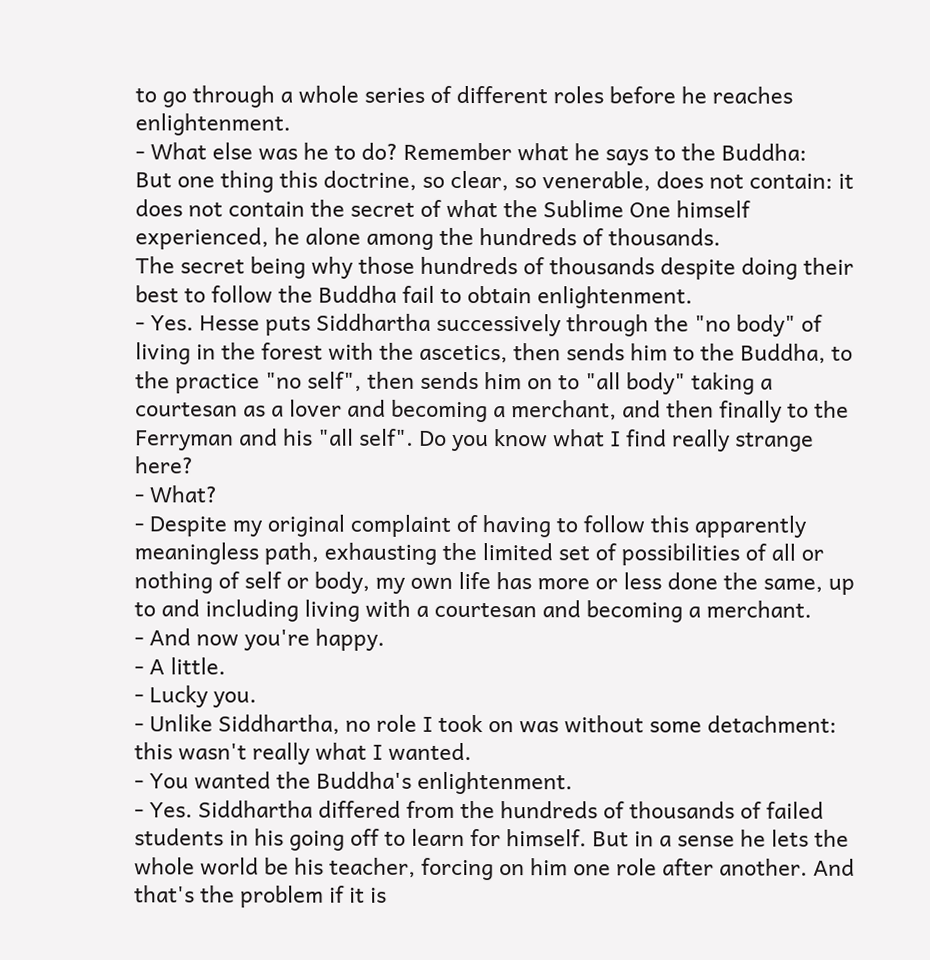to go through a whole series of different roles before he reaches enlightenment.
- What else was he to do? Remember what he says to the Buddha:
But one thing this doctrine, so clear, so venerable, does not contain: it does not contain the secret of what the Sublime One himself experienced, he alone among the hundreds of thousands.
The secret being why those hundreds of thousands despite doing their best to follow the Buddha fail to obtain enlightenment.
- Yes. Hesse puts Siddhartha successively through the "no body" of living in the forest with the ascetics, then sends him to the Buddha, to the practice "no self", then sends him on to "all body" taking a courtesan as a lover and becoming a merchant, and then finally to the Ferryman and his "all self". Do you know what I find really strange here?
- What?
- Despite my original complaint of having to follow this apparently meaningless path, exhausting the limited set of possibilities of all or nothing of self or body, my own life has more or less done the same, up to and including living with a courtesan and becoming a merchant.
- And now you're happy.
- A little.
- Lucky you.
- Unlike Siddhartha, no role I took on was without some detachment: this wasn't really what I wanted.
- You wanted the Buddha's enlightenment.
- Yes. Siddhartha differed from the hundreds of thousands of failed students in his going off to learn for himself. But in a sense he lets the whole world be his teacher, forcing on him one role after another. And that's the problem if it is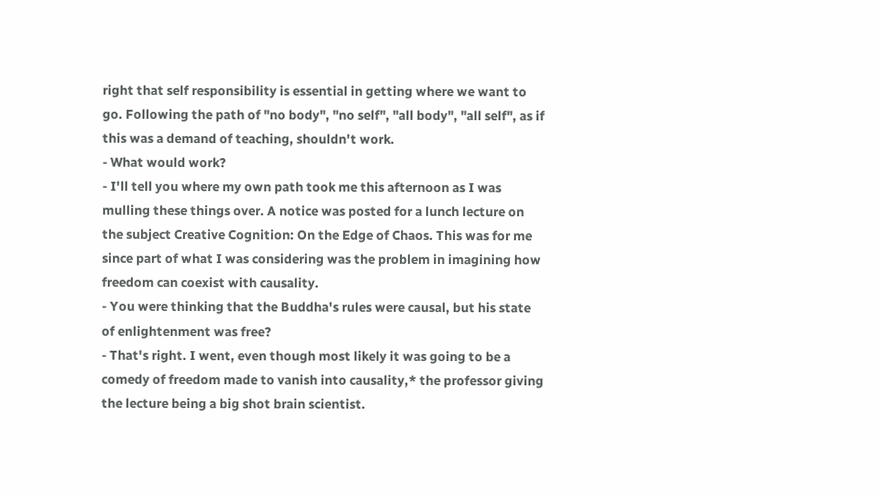right that self responsibility is essential in getting where we want to go. Following the path of "no body", "no self", "all body", "all self", as if this was a demand of teaching, shouldn't work.
- What would work?
- I'll tell you where my own path took me this afternoon as I was mulling these things over. A notice was posted for a lunch lecture on the subject Creative Cognition: On the Edge of Chaos. This was for me since part of what I was considering was the problem in imagining how freedom can coexist with causality.
- You were thinking that the Buddha's rules were causal, but his state of enlightenment was free?
- That's right. I went, even though most likely it was going to be a comedy of freedom made to vanish into causality,* the professor giving the lecture being a big shot brain scientist.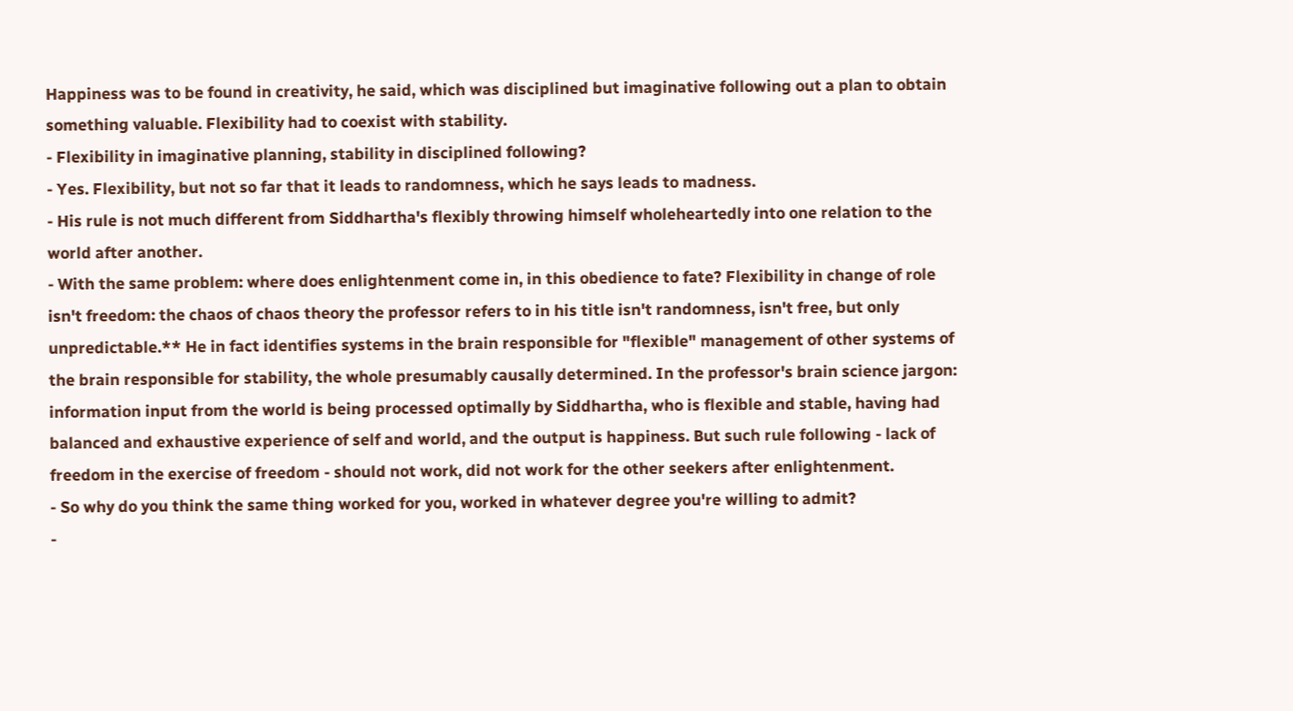Happiness was to be found in creativity, he said, which was disciplined but imaginative following out a plan to obtain something valuable. Flexibility had to coexist with stability.
- Flexibility in imaginative planning, stability in disciplined following?
- Yes. Flexibility, but not so far that it leads to randomness, which he says leads to madness.
- His rule is not much different from Siddhartha's flexibly throwing himself wholeheartedly into one relation to the world after another.
- With the same problem: where does enlightenment come in, in this obedience to fate? Flexibility in change of role isn't freedom: the chaos of chaos theory the professor refers to in his title isn't randomness, isn't free, but only unpredictable.** He in fact identifies systems in the brain responsible for "flexible" management of other systems of the brain responsible for stability, the whole presumably causally determined. In the professor's brain science jargon: information input from the world is being processed optimally by Siddhartha, who is flexible and stable, having had balanced and exhaustive experience of self and world, and the output is happiness. But such rule following - lack of freedom in the exercise of freedom - should not work, did not work for the other seekers after enlightenment.
- So why do you think the same thing worked for you, worked in whatever degree you're willing to admit?
-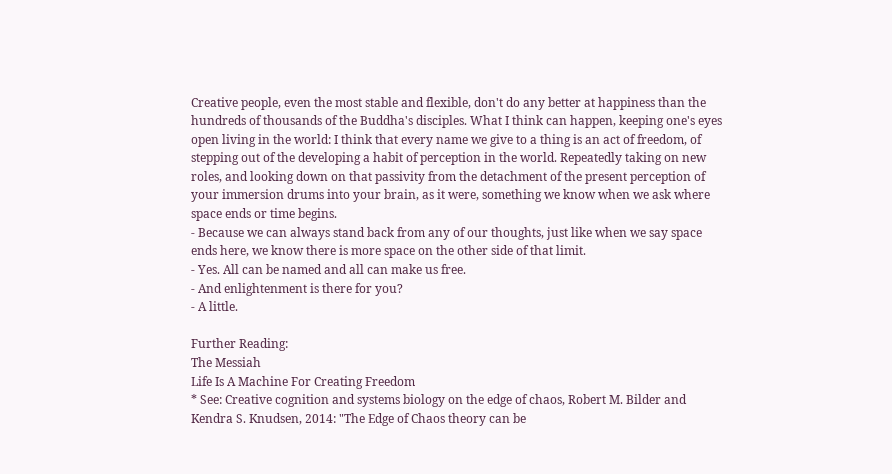Creative people, even the most stable and flexible, don't do any better at happiness than the hundreds of thousands of the Buddha's disciples. What I think can happen, keeping one's eyes open living in the world: I think that every name we give to a thing is an act of freedom, of stepping out of the developing a habit of perception in the world. Repeatedly taking on new roles, and looking down on that passivity from the detachment of the present perception of your immersion drums into your brain, as it were, something we know when we ask where space ends or time begins.
- Because we can always stand back from any of our thoughts, just like when we say space ends here, we know there is more space on the other side of that limit.
- Yes. All can be named and all can make us free.
- And enlightenment is there for you?
- A little.

Further Reading:
The Messiah
Life Is A Machine For Creating Freedom
* See: Creative cognition and systems biology on the edge of chaos, Robert M. Bilder and Kendra S. Knudsen, 2014: "The Edge of Chaos theory can be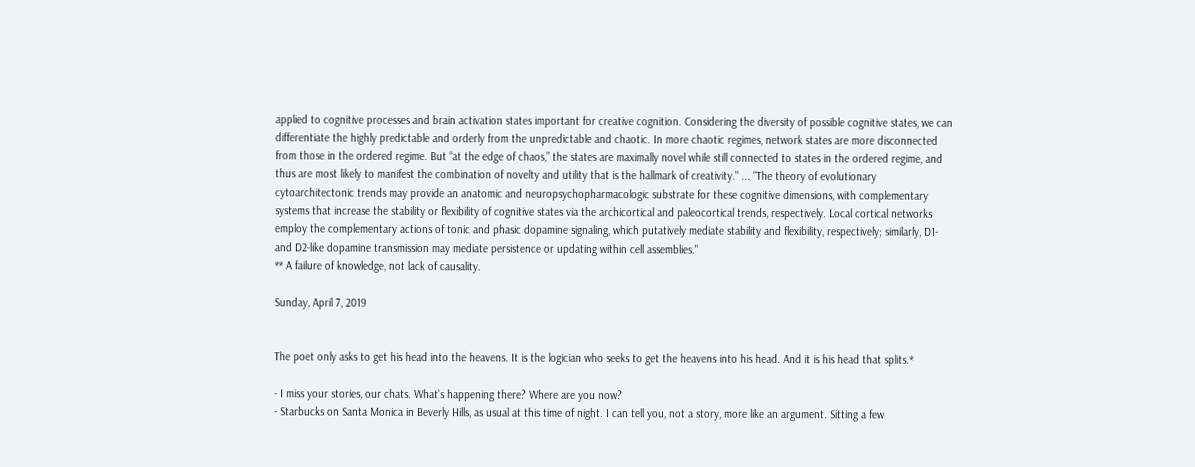applied to cognitive processes and brain activation states important for creative cognition. Considering the diversity of possible cognitive states, we can differentiate the highly predictable and orderly from the unpredictable and chaotic. In more chaotic regimes, network states are more disconnected from those in the ordered regime. But “at the edge of chaos,” the states are maximally novel while still connected to states in the ordered regime, and thus are most likely to manifest the combination of novelty and utility that is the hallmark of creativity." ... "The theory of evolutionary cytoarchitectonic trends may provide an anatomic and neuropsychopharmacologic substrate for these cognitive dimensions, with complementary systems that increase the stability or flexibility of cognitive states via the archicortical and paleocortical trends, respectively. Local cortical networks employ the complementary actions of tonic and phasic dopamine signaling, which putatively mediate stability and flexibility, respectively; similarly, D1- and D2-like dopamine transmission may mediate persistence or updating within cell assemblies."
** A failure of knowledge, not lack of causality.

Sunday, April 7, 2019


The poet only asks to get his head into the heavens. It is the logician who seeks to get the heavens into his head. And it is his head that splits.*

- I miss your stories, our chats. What's happening there? Where are you now?
- Starbucks on Santa Monica in Beverly Hills, as usual at this time of night. I can tell you, not a story, more like an argument. Sitting a few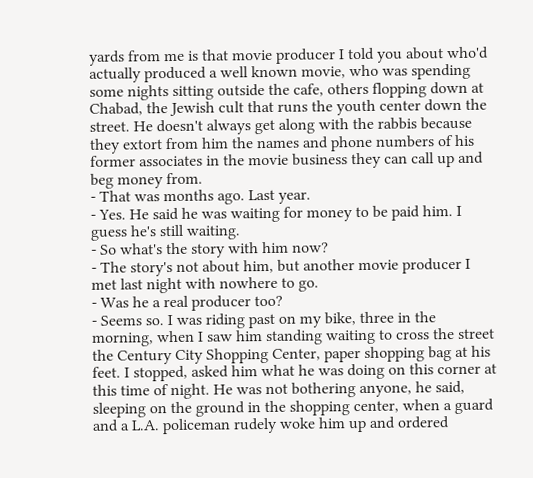yards from me is that movie producer I told you about who'd actually produced a well known movie, who was spending some nights sitting outside the cafe, others flopping down at Chabad, the Jewish cult that runs the youth center down the street. He doesn't always get along with the rabbis because they extort from him the names and phone numbers of his former associates in the movie business they can call up and beg money from.
- That was months ago. Last year.
- Yes. He said he was waiting for money to be paid him. I guess he's still waiting.
- So what's the story with him now?
- The story's not about him, but another movie producer I met last night with nowhere to go.
- Was he a real producer too?
- Seems so. I was riding past on my bike, three in the morning, when I saw him standing waiting to cross the street the Century City Shopping Center, paper shopping bag at his feet. I stopped, asked him what he was doing on this corner at this time of night. He was not bothering anyone, he said, sleeping on the ground in the shopping center, when a guard and a L.A. policeman rudely woke him up and ordered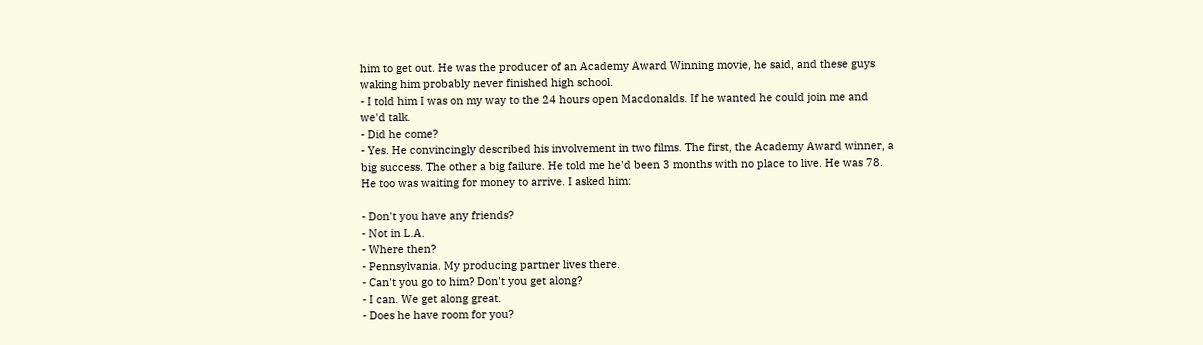him to get out. He was the producer of an Academy Award Winning movie, he said, and these guys waking him probably never finished high school.
- I told him I was on my way to the 24 hours open Macdonalds. If he wanted he could join me and we'd talk.
- Did he come?
- Yes. He convincingly described his involvement in two films. The first, the Academy Award winner, a big success. The other a big failure. He told me he'd been 3 months with no place to live. He was 78. He too was waiting for money to arrive. I asked him:

- Don't you have any friends?
- Not in L.A.
- Where then?
- Pennsylvania. My producing partner lives there.
- Can't you go to him? Don't you get along?
- I can. We get along great.
- Does he have room for you?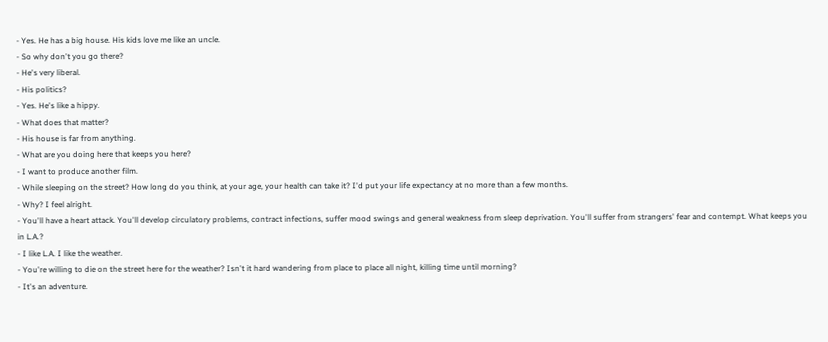- Yes. He has a big house. His kids love me like an uncle.
- So why don't you go there?
- He's very liberal.
- His politics?
- Yes. He's like a hippy.
- What does that matter?
- His house is far from anything.
- What are you doing here that keeps you here?
- I want to produce another film.
- While sleeping on the street? How long do you think, at your age, your health can take it? I'd put your life expectancy at no more than a few months.
- Why? I feel alright.
- You'll have a heart attack. You'll develop circulatory problems, contract infections, suffer mood swings and general weakness from sleep deprivation. You'll suffer from strangers' fear and contempt. What keeps you in L.A.?
- I like L.A. I like the weather.
- You're willing to die on the street here for the weather? Isn't it hard wandering from place to place all night, killing time until morning?
- It's an adventure.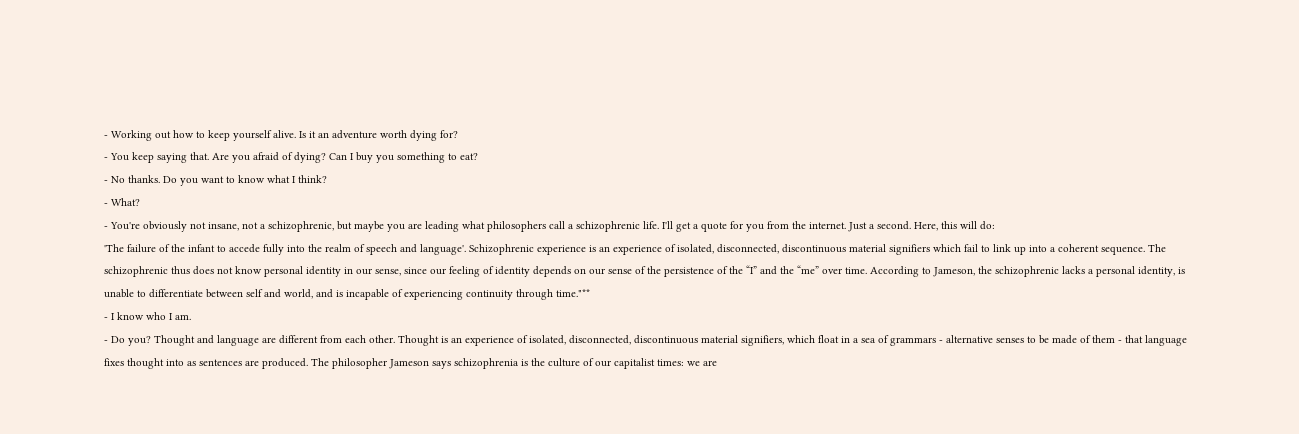- Working out how to keep yourself alive. Is it an adventure worth dying for?
- You keep saying that. Are you afraid of dying? Can I buy you something to eat?
- No thanks. Do you want to know what I think?
- What?
- You're obviously not insane, not a schizophrenic, but maybe you are leading what philosophers call a schizophrenic life. I'll get a quote for you from the internet. Just a second. Here, this will do:
'The failure of the infant to accede fully into the realm of speech and language'. Schizophrenic experience is an experience of isolated, disconnected, discontinuous material signifiers which fail to link up into a coherent sequence. The schizophrenic thus does not know personal identity in our sense, since our feeling of identity depends on our sense of the persistence of the “I” and the “me” over time. According to Jameson, the schizophrenic lacks a personal identity, is unable to differentiate between self and world, and is incapable of experiencing continuity through time."**
- I know who I am.
- Do you? Thought and language are different from each other. Thought is an experience of isolated, disconnected, discontinuous material signifiers, which float in a sea of grammars - alternative senses to be made of them - that language fixes thought into as sentences are produced. The philosopher Jameson says schizophrenia is the culture of our capitalist times: we are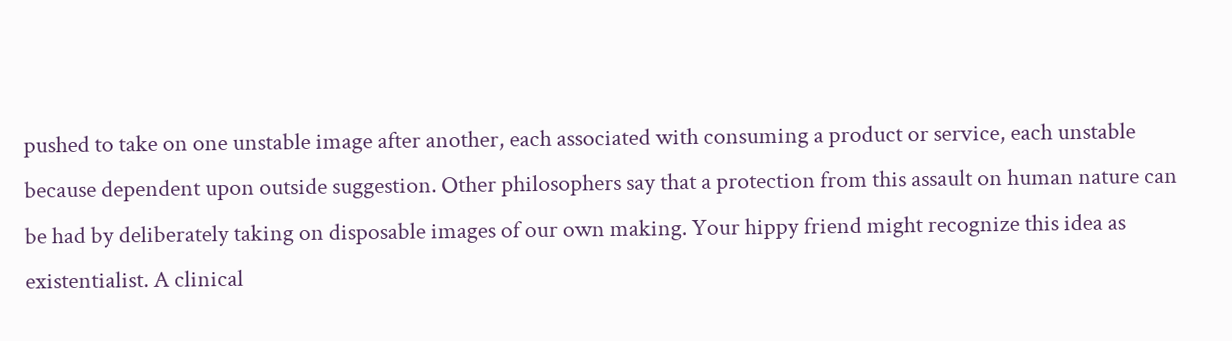pushed to take on one unstable image after another, each associated with consuming a product or service, each unstable because dependent upon outside suggestion. Other philosophers say that a protection from this assault on human nature can be had by deliberately taking on disposable images of our own making. Your hippy friend might recognize this idea as existentialist. A clinical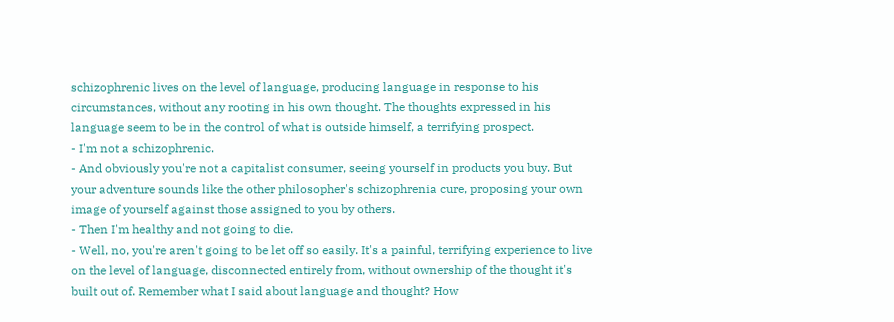schizophrenic lives on the level of language, producing language in response to his circumstances, without any rooting in his own thought. The thoughts expressed in his language seem to be in the control of what is outside himself, a terrifying prospect.
- I'm not a schizophrenic.
- And obviously you're not a capitalist consumer, seeing yourself in products you buy. But your adventure sounds like the other philosopher's schizophrenia cure, proposing your own image of yourself against those assigned to you by others.
- Then I'm healthy and not going to die.
- Well, no, you're aren't going to be let off so easily. It's a painful, terrifying experience to live on the level of language, disconnected entirely from, without ownership of the thought it's built out of. Remember what I said about language and thought? How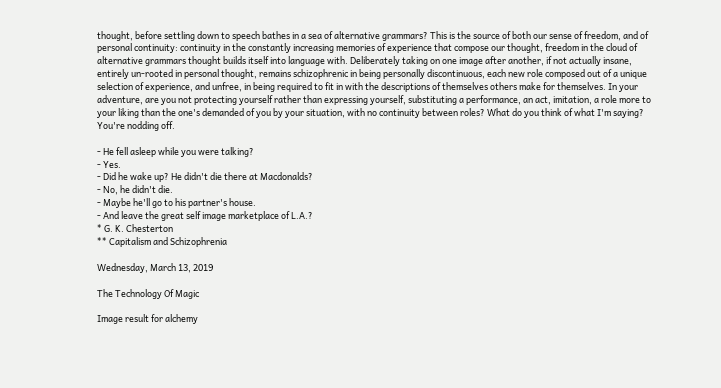thought, before settling down to speech bathes in a sea of alternative grammars? This is the source of both our sense of freedom, and of personal continuity: continuity in the constantly increasing memories of experience that compose our thought, freedom in the cloud of alternative grammars thought builds itself into language with. Deliberately taking on one image after another, if not actually insane, entirely un-rooted in personal thought, remains schizophrenic in being personally discontinuous, each new role composed out of a unique selection of experience, and unfree, in being required to fit in with the descriptions of themselves others make for themselves. In your adventure, are you not protecting yourself rather than expressing yourself, substituting a performance, an act, imitation, a role more to your liking than the one's demanded of you by your situation, with no continuity between roles? What do you think of what I'm saying? You're nodding off.

- He fell asleep while you were talking?
- Yes.
- Did he wake up? He didn't die there at Macdonalds?
- No, he didn't die.
- Maybe he'll go to his partner's house.
- And leave the great self image marketplace of L.A.?
* G. K. Chesterton
** Capitalism and Schizophrenia

Wednesday, March 13, 2019

The Technology Of Magic

Image result for alchemy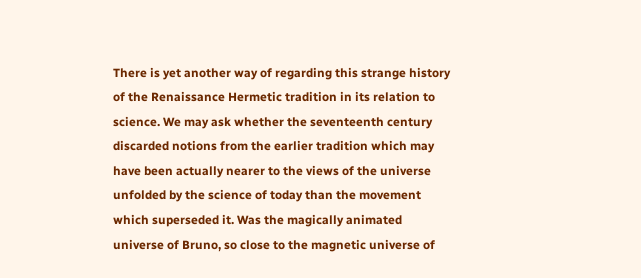There is yet another way of regarding this strange history of the Renaissance Hermetic tradition in its relation to science. We may ask whether the seventeenth century discarded notions from the earlier tradition which may have been actually nearer to the views of the universe unfolded by the science of today than the movement which superseded it. Was the magically animated universe of Bruno, so close to the magnetic universe of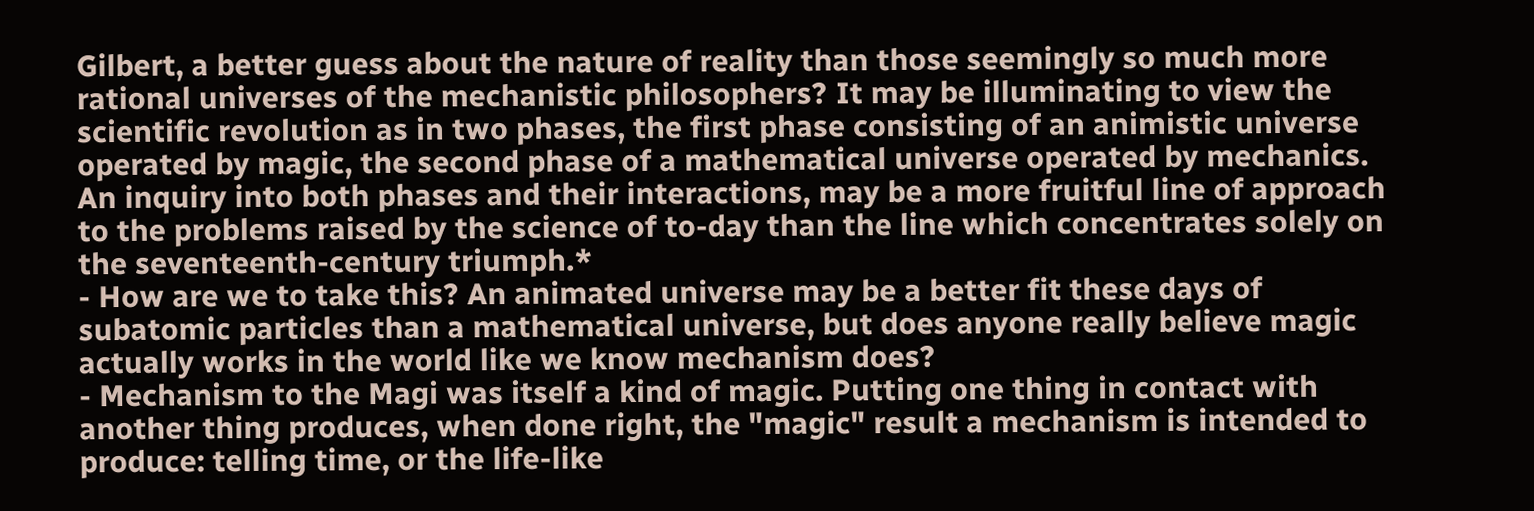Gilbert, a better guess about the nature of reality than those seemingly so much more rational universes of the mechanistic philosophers? It may be illuminating to view the scientific revolution as in two phases, the first phase consisting of an animistic universe operated by magic, the second phase of a mathematical universe operated by mechanics. An inquiry into both phases and their interactions, may be a more fruitful line of approach to the problems raised by the science of to-day than the line which concentrates solely on the seventeenth-century triumph.*
- How are we to take this? An animated universe may be a better fit these days of subatomic particles than a mathematical universe, but does anyone really believe magic actually works in the world like we know mechanism does?
- Mechanism to the Magi was itself a kind of magic. Putting one thing in contact with another thing produces, when done right, the "magic" result a mechanism is intended to produce: telling time, or the life-like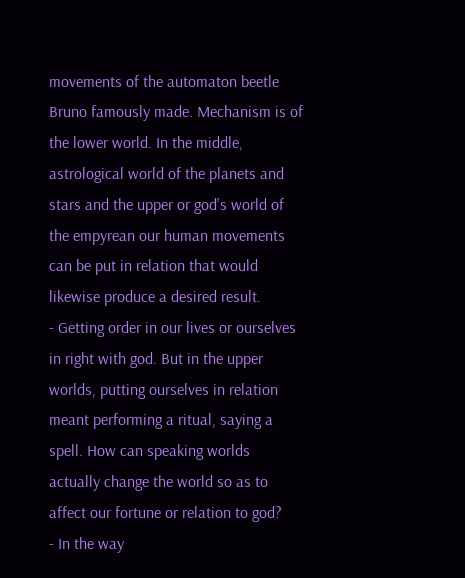movements of the automaton beetle Bruno famously made. Mechanism is of the lower world. In the middle, astrological world of the planets and stars and the upper or god's world of the empyrean our human movements can be put in relation that would likewise produce a desired result.
- Getting order in our lives or ourselves in right with god. But in the upper worlds, putting ourselves in relation meant performing a ritual, saying a spell. How can speaking worlds actually change the world so as to affect our fortune or relation to god?
- In the way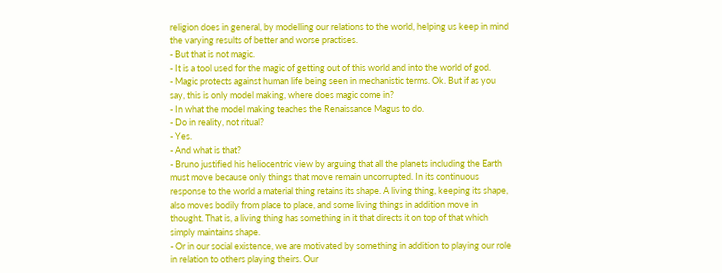religion does in general, by modelling our relations to the world, helping us keep in mind the varying results of better and worse practises.
- But that is not magic.
- It is a tool used for the magic of getting out of this world and into the world of god.
- Magic protects against human life being seen in mechanistic terms. Ok. But if as you say, this is only model making, where does magic come in?
- In what the model making teaches the Renaissance Magus to do.
- Do in reality, not ritual?
- Yes.
- And what is that?
- Bruno justified his heliocentric view by arguing that all the planets including the Earth must move because only things that move remain uncorrupted. In its continuous response to the world a material thing retains its shape. A living thing, keeping its shape, also moves bodily from place to place, and some living things in addition move in thought. That is, a living thing has something in it that directs it on top of that which simply maintains shape.
- Or in our social existence, we are motivated by something in addition to playing our role in relation to others playing theirs. Our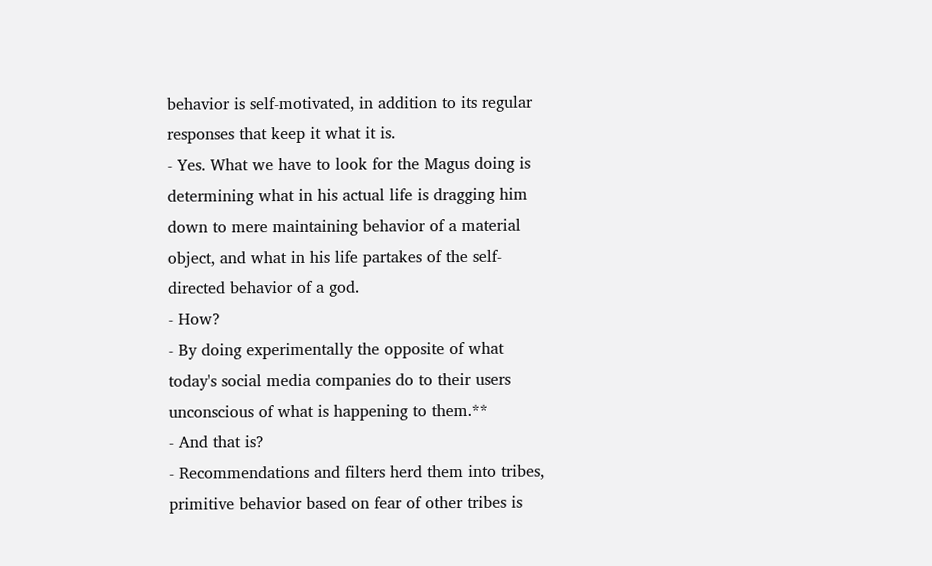behavior is self-motivated, in addition to its regular responses that keep it what it is.
- Yes. What we have to look for the Magus doing is determining what in his actual life is dragging him down to mere maintaining behavior of a material object, and what in his life partakes of the self-directed behavior of a god.
- How?
- By doing experimentally the opposite of what today's social media companies do to their users unconscious of what is happening to them.**
- And that is?
- Recommendations and filters herd them into tribes, primitive behavior based on fear of other tribes is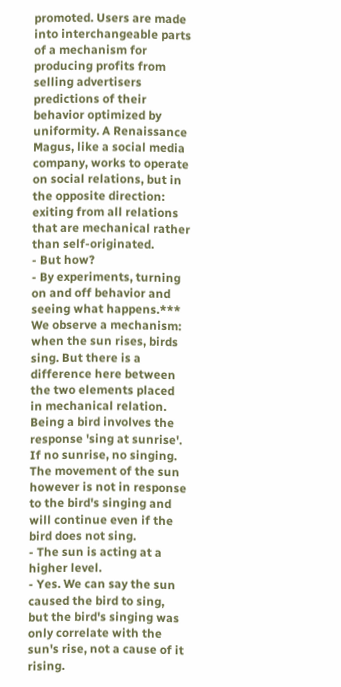promoted. Users are made into interchangeable parts of a mechanism for producing profits from selling advertisers predictions of their behavior optimized by uniformity. A Renaissance Magus, like a social media company, works to operate on social relations, but in the opposite direction: exiting from all relations that are mechanical rather than self-originated.
- But how?
- By experiments, turning on and off behavior and seeing what happens.*** We observe a mechanism: when the sun rises, birds sing. But there is a difference here between the two elements placed in mechanical relation. Being a bird involves the response 'sing at sunrise'. If no sunrise, no singing. The movement of the sun however is not in response to the bird's singing and will continue even if the bird does not sing.
- The sun is acting at a higher level.
- Yes. We can say the sun caused the bird to sing, but the bird's singing was only correlate with the sun's rise, not a cause of it rising.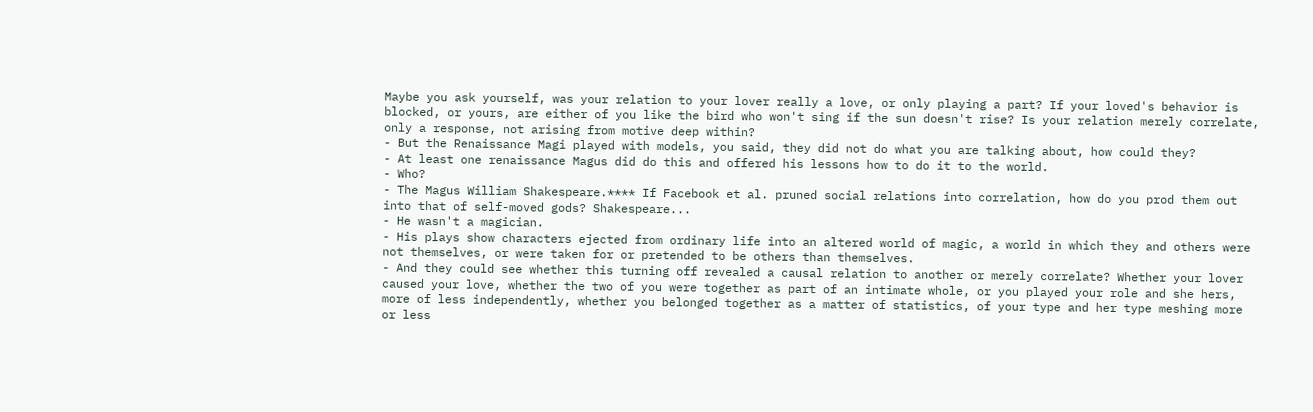Maybe you ask yourself, was your relation to your lover really a love, or only playing a part? If your loved's behavior is blocked, or yours, are either of you like the bird who won't sing if the sun doesn't rise? Is your relation merely correlate, only a response, not arising from motive deep within?
- But the Renaissance Magi played with models, you said, they did not do what you are talking about, how could they?
- At least one renaissance Magus did do this and offered his lessons how to do it to the world.
- Who?
- The Magus William Shakespeare.**** If Facebook et al. pruned social relations into correlation, how do you prod them out into that of self-moved gods? Shakespeare...
- He wasn't a magician.
- His plays show characters ejected from ordinary life into an altered world of magic, a world in which they and others were not themselves, or were taken for or pretended to be others than themselves.
- And they could see whether this turning off revealed a causal relation to another or merely correlate? Whether your lover caused your love, whether the two of you were together as part of an intimate whole, or you played your role and she hers, more of less independently, whether you belonged together as a matter of statistics, of your type and her type meshing more or less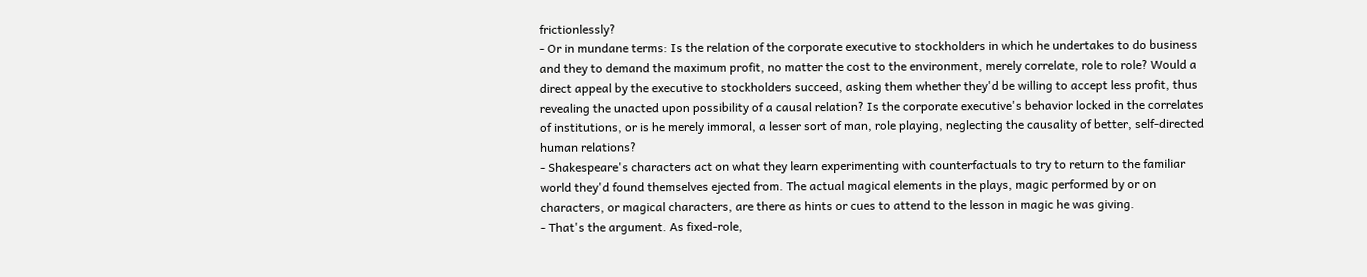frictionlessly?
- Or in mundane terms: Is the relation of the corporate executive to stockholders in which he undertakes to do business and they to demand the maximum profit, no matter the cost to the environment, merely correlate, role to role? Would a direct appeal by the executive to stockholders succeed, asking them whether they'd be willing to accept less profit, thus revealing the unacted upon possibility of a causal relation? Is the corporate executive's behavior locked in the correlates of institutions, or is he merely immoral, a lesser sort of man, role playing, neglecting the causality of better, self-directed human relations?
- Shakespeare's characters act on what they learn experimenting with counterfactuals to try to return to the familiar world they'd found themselves ejected from. The actual magical elements in the plays, magic performed by or on characters, or magical characters, are there as hints or cues to attend to the lesson in magic he was giving.
- That's the argument. As fixed-role,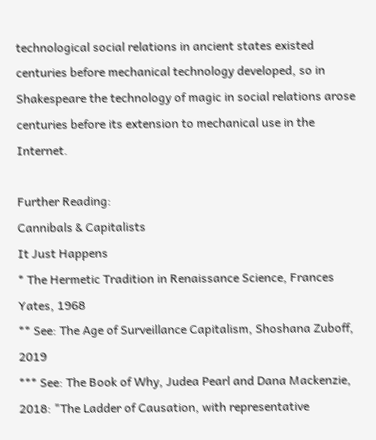technological social relations in ancient states existed centuries before mechanical technology developed, so in Shakespeare the technology of magic in social relations arose centuries before its extension to mechanical use in the Internet.

Further Reading:
Cannibals & Capitalists
It Just Happens
* The Hermetic Tradition in Renaissance Science, Frances Yates, 1968
** See: The Age of Surveillance Capitalism, Shoshana Zuboff, 2019
*** See: The Book of Why, Judea Pearl and Dana Mackenzie, 2018: "The Ladder of Causation, with representative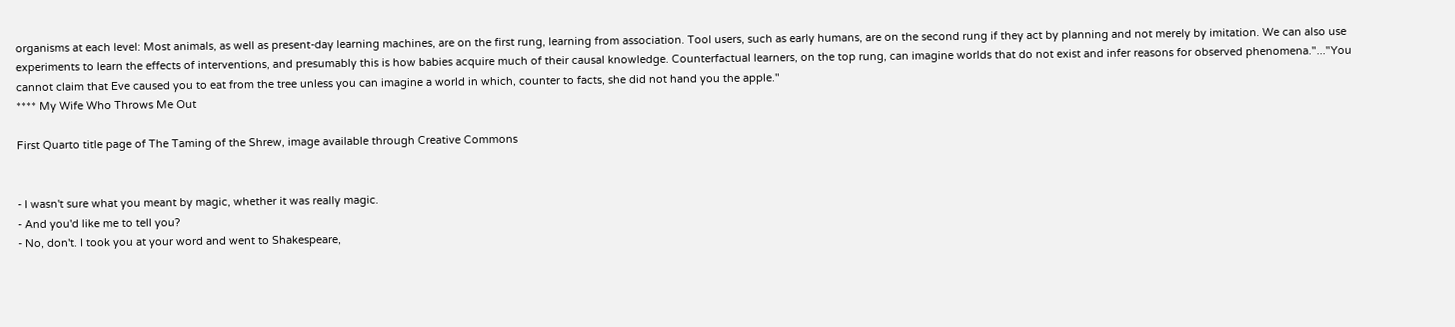organisms at each level: Most animals, as well as present-day learning machines, are on the first rung, learning from association. Tool users, such as early humans, are on the second rung if they act by planning and not merely by imitation. We can also use experiments to learn the effects of interventions, and presumably this is how babies acquire much of their causal knowledge. Counterfactual learners, on the top rung, can imagine worlds that do not exist and infer reasons for observed phenomena."..."You cannot claim that Eve caused you to eat from the tree unless you can imagine a world in which, counter to facts, she did not hand you the apple."
**** My Wife Who Throws Me Out

First Quarto title page of The Taming of the Shrew, image available through Creative Commons


- I wasn't sure what you meant by magic, whether it was really magic.
- And you'd like me to tell you?
- No, don't. I took you at your word and went to Shakespeare,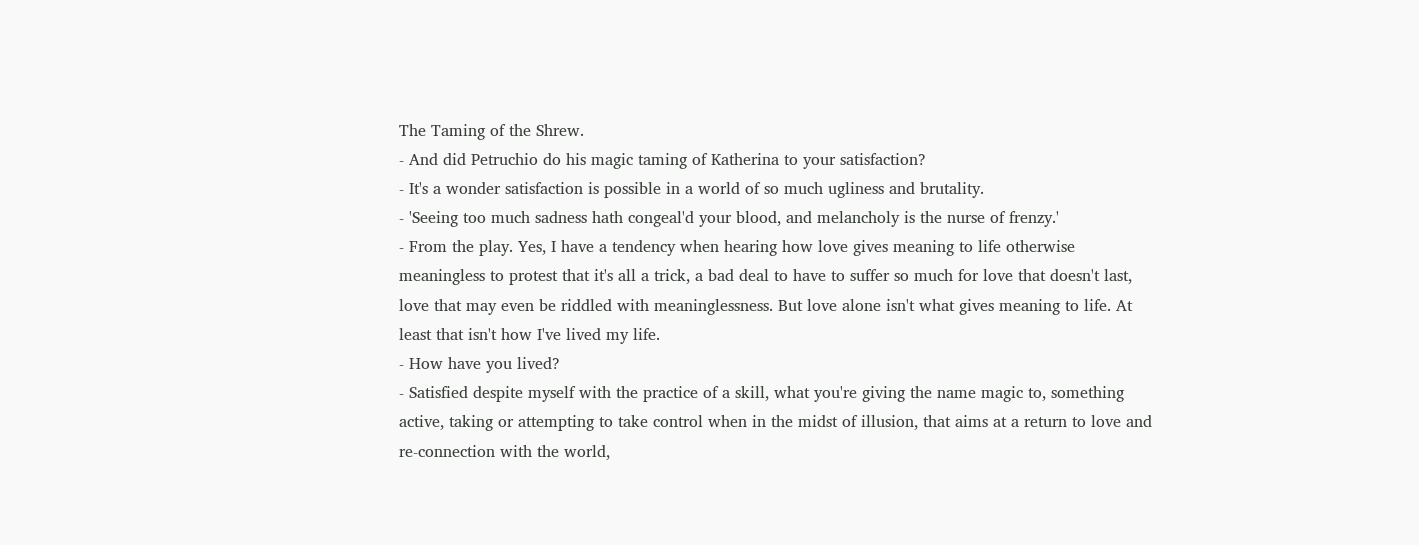The Taming of the Shrew.
- And did Petruchio do his magic taming of Katherina to your satisfaction?
- It's a wonder satisfaction is possible in a world of so much ugliness and brutality.
- 'Seeing too much sadness hath congeal'd your blood, and melancholy is the nurse of frenzy.'
- From the play. Yes, I have a tendency when hearing how love gives meaning to life otherwise meaningless to protest that it's all a trick, a bad deal to have to suffer so much for love that doesn't last, love that may even be riddled with meaninglessness. But love alone isn't what gives meaning to life. At least that isn't how I've lived my life.
- How have you lived?
- Satisfied despite myself with the practice of a skill, what you're giving the name magic to, something active, taking or attempting to take control when in the midst of illusion, that aims at a return to love and re-connection with the world,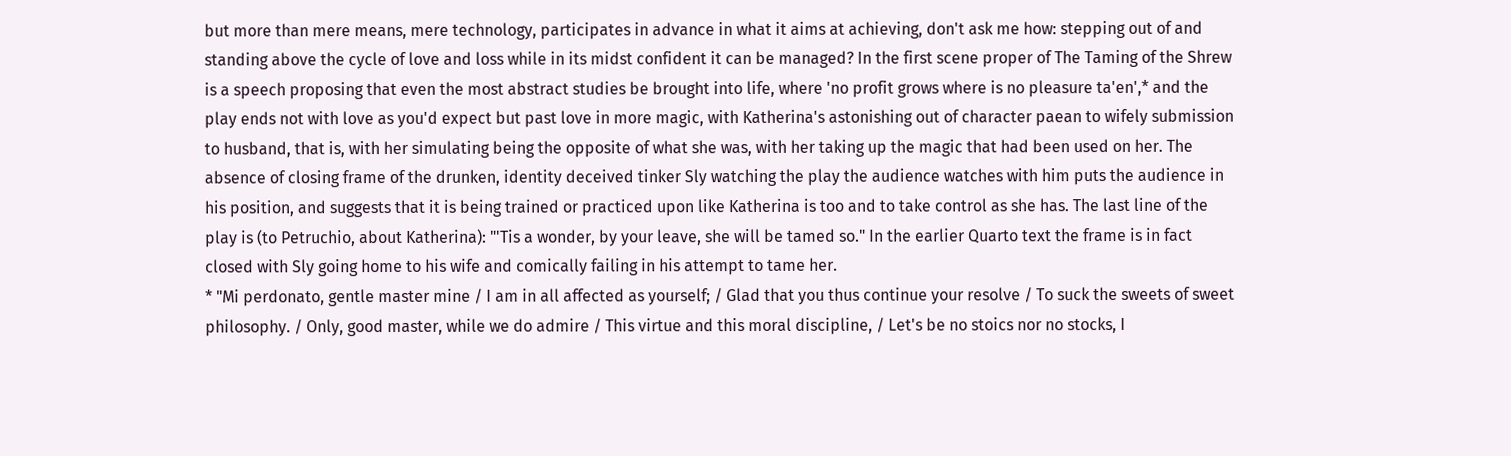but more than mere means, mere technology, participates in advance in what it aims at achieving, don't ask me how: stepping out of and standing above the cycle of love and loss while in its midst confident it can be managed? In the first scene proper of The Taming of the Shrew is a speech proposing that even the most abstract studies be brought into life, where 'no profit grows where is no pleasure ta'en',* and the play ends not with love as you'd expect but past love in more magic, with Katherina's astonishing out of character paean to wifely submission to husband, that is, with her simulating being the opposite of what she was, with her taking up the magic that had been used on her. The absence of closing frame of the drunken, identity deceived tinker Sly watching the play the audience watches with him puts the audience in his position, and suggests that it is being trained or practiced upon like Katherina is too and to take control as she has. The last line of the play is (to Petruchio, about Katherina): "'Tis a wonder, by your leave, she will be tamed so." In the earlier Quarto text the frame is in fact closed with Sly going home to his wife and comically failing in his attempt to tame her.
* "Mi perdonato, gentle master mine / I am in all affected as yourself; / Glad that you thus continue your resolve / To suck the sweets of sweet philosophy. / Only, good master, while we do admire / This virtue and this moral discipline, / Let's be no stoics nor no stocks, I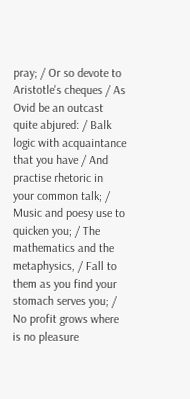pray; / Or so devote to Aristotle's cheques / As Ovid be an outcast quite abjured: / Balk logic with acquaintance that you have / And practise rhetoric in your common talk; / Music and poesy use to quicken you; / The mathematics and the metaphysics, / Fall to them as you find your stomach serves you; / No profit grows where is no pleasure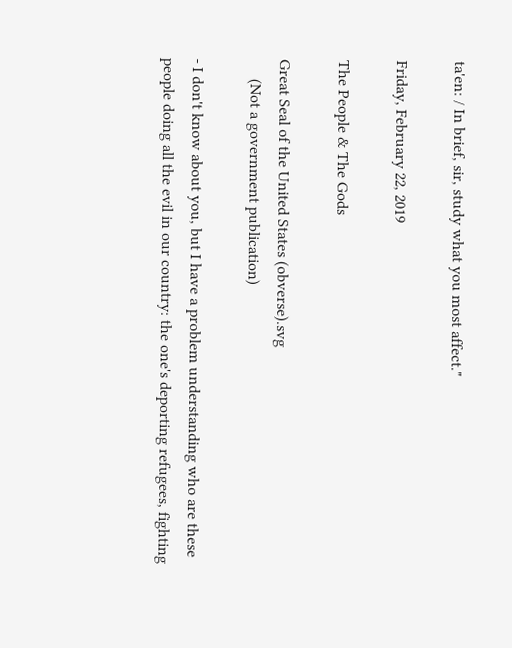ta'en: / In brief, sir, study what you most affect."

Friday, February 22, 2019

The People & The Gods

Great Seal of the United States (obverse).svg
     (Not a government publication)

- I don't know about you, but I have a problem understanding who are these people doing all the evil in our country: the one's deporting refugees, fighting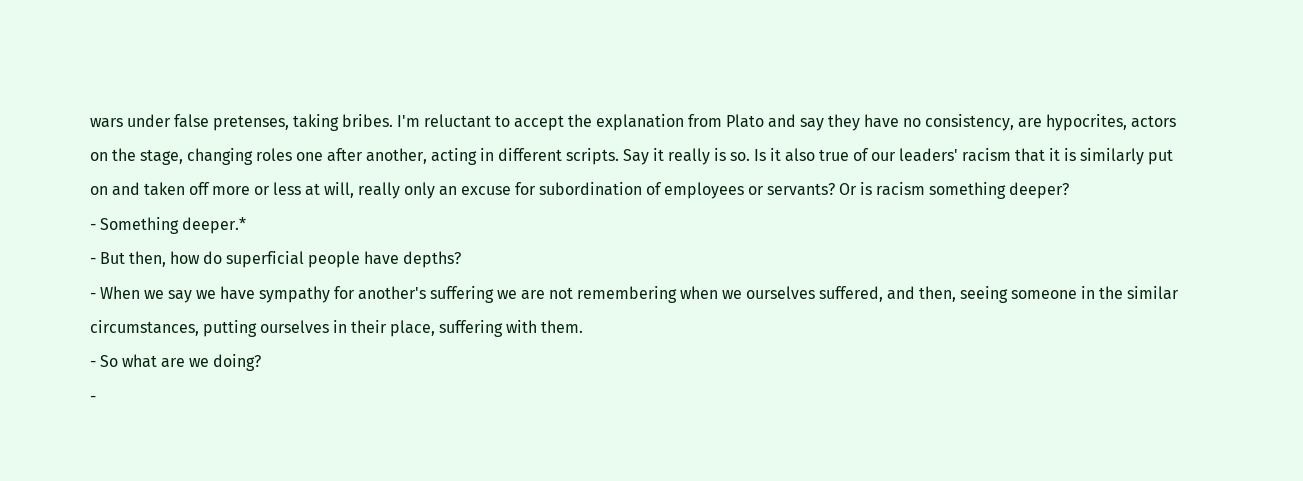wars under false pretenses, taking bribes. I'm reluctant to accept the explanation from Plato and say they have no consistency, are hypocrites, actors on the stage, changing roles one after another, acting in different scripts. Say it really is so. Is it also true of our leaders' racism that it is similarly put on and taken off more or less at will, really only an excuse for subordination of employees or servants? Or is racism something deeper?
- Something deeper.*
- But then, how do superficial people have depths?
- When we say we have sympathy for another's suffering we are not remembering when we ourselves suffered, and then, seeing someone in the similar circumstances, putting ourselves in their place, suffering with them.
- So what are we doing?
-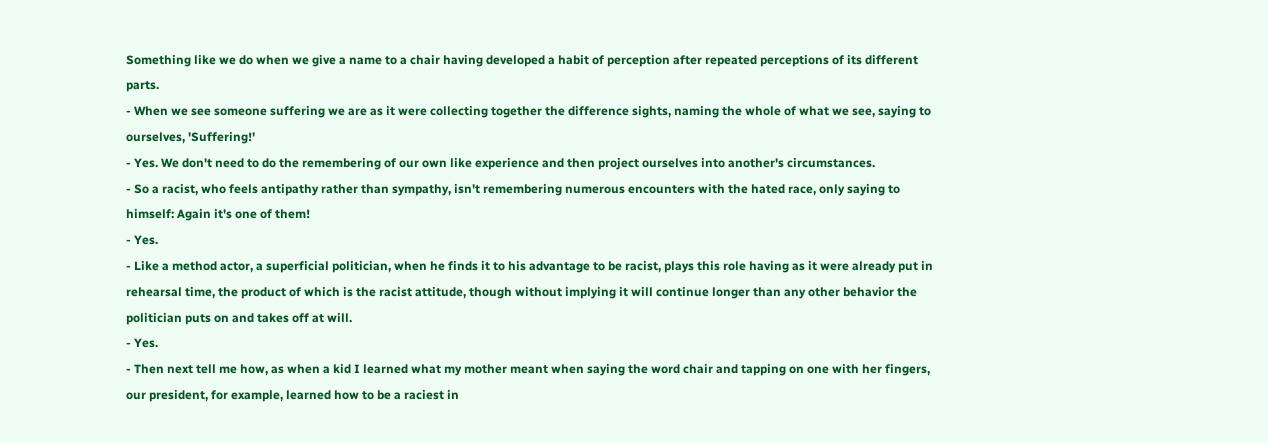Something like we do when we give a name to a chair having developed a habit of perception after repeated perceptions of its different parts.
- When we see someone suffering we are as it were collecting together the difference sights, naming the whole of what we see, saying to ourselves, 'Suffering!'
- Yes. We don't need to do the remembering of our own like experience and then project ourselves into another's circumstances.
- So a racist, who feels antipathy rather than sympathy, isn't remembering numerous encounters with the hated race, only saying to himself: Again it's one of them!
- Yes.
- Like a method actor, a superficial politician, when he finds it to his advantage to be racist, plays this role having as it were already put in rehearsal time, the product of which is the racist attitude, though without implying it will continue longer than any other behavior the politician puts on and takes off at will.
- Yes.
- Then next tell me how, as when a kid I learned what my mother meant when saying the word chair and tapping on one with her fingers, our president, for example, learned how to be a raciest in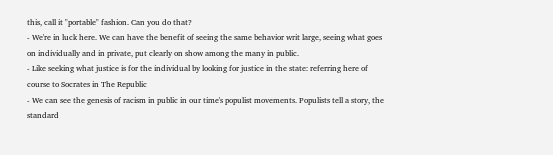this, call it "portable" fashion. Can you do that?
- We're in luck here. We can have the benefit of seeing the same behavior writ large, seeing what goes on individually and in private, put clearly on show among the many in public.
- Like seeking what justice is for the individual by looking for justice in the state: referring here of course to Socrates in The Republic
- We can see the genesis of racism in public in our time's populist movements. Populists tell a story, the standard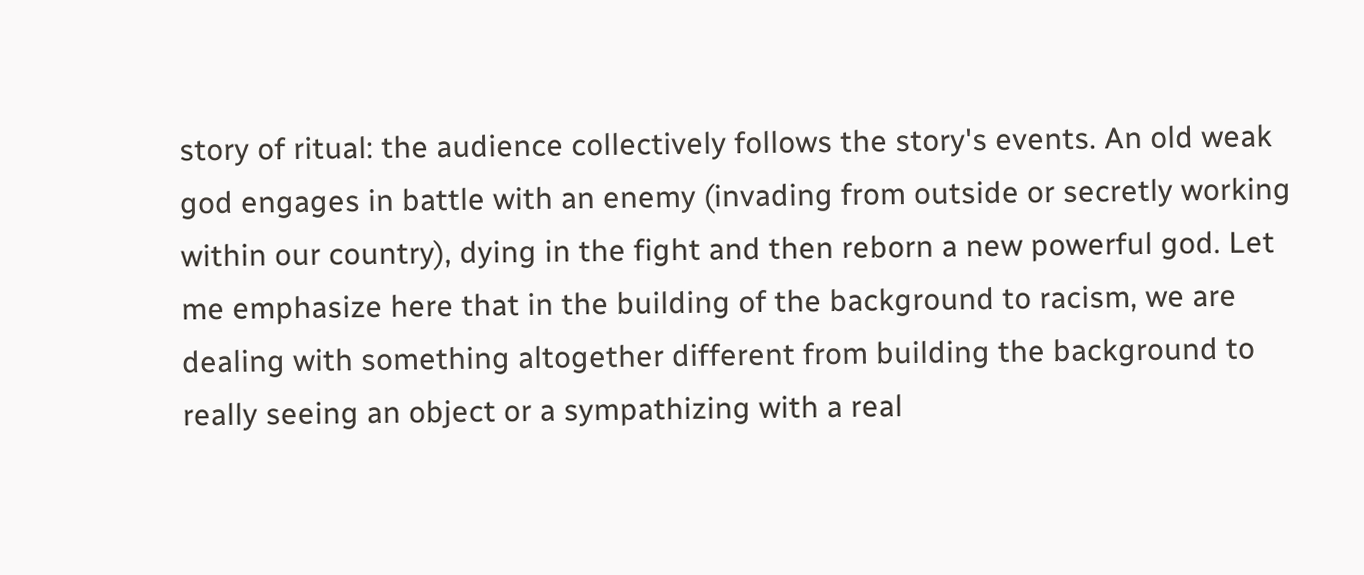story of ritual: the audience collectively follows the story's events. An old weak god engages in battle with an enemy (invading from outside or secretly working within our country), dying in the fight and then reborn a new powerful god. Let me emphasize here that in the building of the background to racism, we are dealing with something altogether different from building the background to really seeing an object or a sympathizing with a real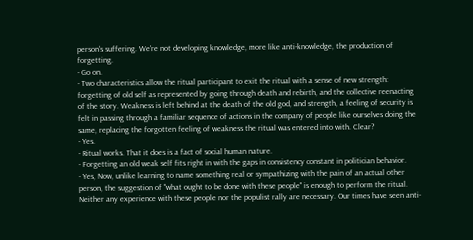person's suffering. We're not developing knowledge, more like anti-knowledge, the production of forgetting.
- Go on.
- Two characteristics allow the ritual participant to exit the ritual with a sense of new strength: forgetting of old self as represented by going through death and rebirth, and the collective reenacting of the story. Weakness is left behind at the death of the old god, and strength, a feeling of security is felt in passing through a familiar sequence of actions in the company of people like ourselves doing the same, replacing the forgotten feeling of weakness the ritual was entered into with. Clear?
- Yes.
- Ritual works. That it does is a fact of social human nature.
- Forgetting an old weak self fits right in with the gaps in consistency constant in politician behavior.
- Yes, Now, unlike learning to name something real or sympathizing with the pain of an actual other person, the suggestion of "what ought to be done with these people" is enough to perform the ritual. Neither any experience with these people nor the populist rally are necessary. Our times have seen anti-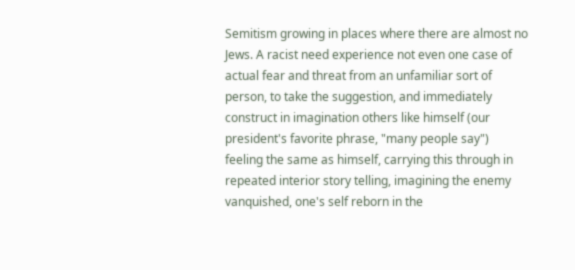Semitism growing in places where there are almost no Jews. A racist need experience not even one case of actual fear and threat from an unfamiliar sort of person, to take the suggestion, and immediately construct in imagination others like himself (our president's favorite phrase, "many people say") feeling the same as himself, carrying this through in repeated interior story telling, imagining the enemy vanquished, one's self reborn in the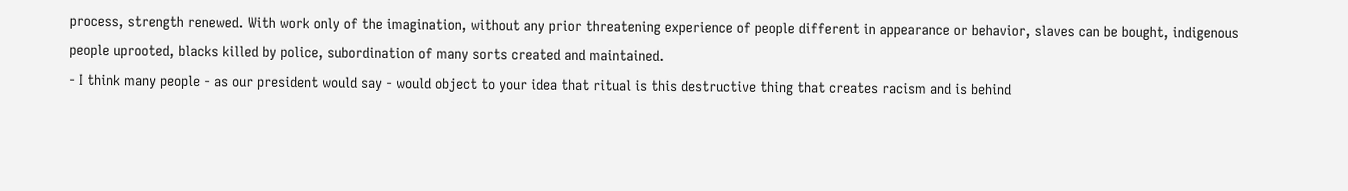process, strength renewed. With work only of the imagination, without any prior threatening experience of people different in appearance or behavior, slaves can be bought, indigenous people uprooted, blacks killed by police, subordination of many sorts created and maintained.
- I think many people - as our president would say - would object to your idea that ritual is this destructive thing that creates racism and is behind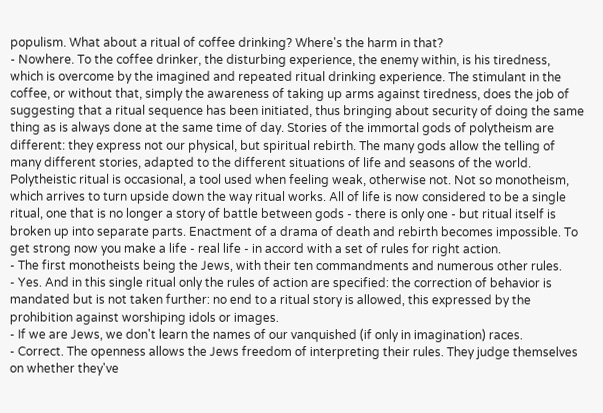populism. What about a ritual of coffee drinking? Where's the harm in that?
- Nowhere. To the coffee drinker, the disturbing experience, the enemy within, is his tiredness, which is overcome by the imagined and repeated ritual drinking experience. The stimulant in the coffee, or without that, simply the awareness of taking up arms against tiredness, does the job of suggesting that a ritual sequence has been initiated, thus bringing about security of doing the same thing as is always done at the same time of day. Stories of the immortal gods of polytheism are different: they express not our physical, but spiritual rebirth. The many gods allow the telling of many different stories, adapted to the different situations of life and seasons of the world. Polytheistic ritual is occasional, a tool used when feeling weak, otherwise not. Not so monotheism, which arrives to turn upside down the way ritual works. All of life is now considered to be a single ritual, one that is no longer a story of battle between gods - there is only one - but ritual itself is broken up into separate parts. Enactment of a drama of death and rebirth becomes impossible. To get strong now you make a life - real life - in accord with a set of rules for right action.
- The first monotheists being the Jews, with their ten commandments and numerous other rules.
- Yes. And in this single ritual only the rules of action are specified: the correction of behavior is mandated but is not taken further: no end to a ritual story is allowed, this expressed by the prohibition against worshiping idols or images.
- If we are Jews, we don't learn the names of our vanquished (if only in imagination) races.
- Correct. The openness allows the Jews freedom of interpreting their rules. They judge themselves on whether they've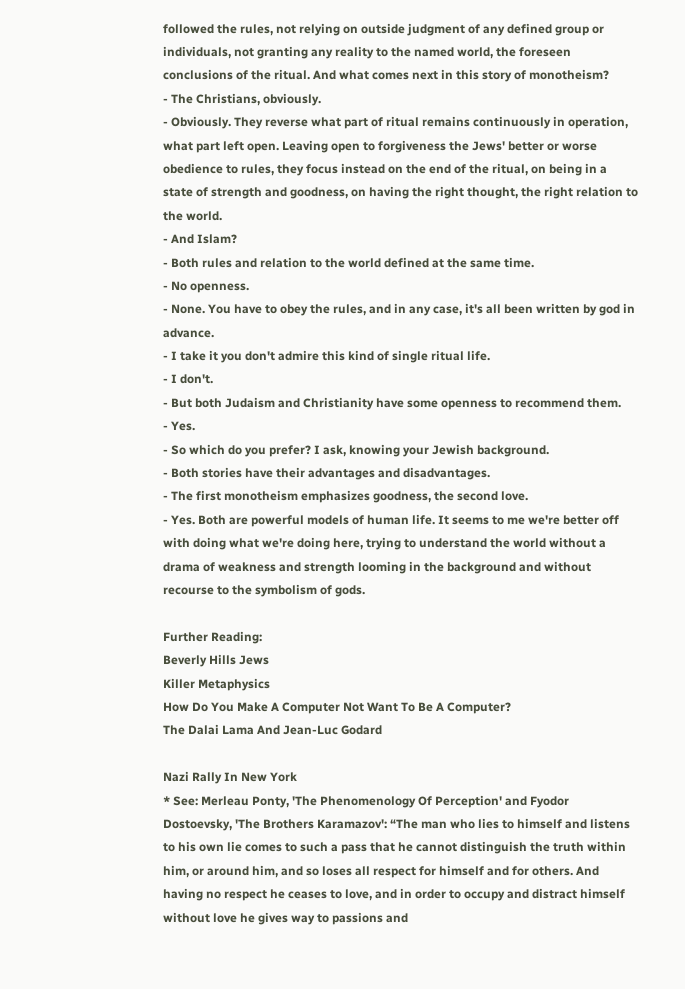followed the rules, not relying on outside judgment of any defined group or individuals, not granting any reality to the named world, the foreseen conclusions of the ritual. And what comes next in this story of monotheism?
- The Christians, obviously.
- Obviously. They reverse what part of ritual remains continuously in operation, what part left open. Leaving open to forgiveness the Jews' better or worse obedience to rules, they focus instead on the end of the ritual, on being in a state of strength and goodness, on having the right thought, the right relation to the world.
- And Islam?
- Both rules and relation to the world defined at the same time.
- No openness.
- None. You have to obey the rules, and in any case, it's all been written by god in advance.
- I take it you don't admire this kind of single ritual life.
- I don't.
- But both Judaism and Christianity have some openness to recommend them.
- Yes.
- So which do you prefer? I ask, knowing your Jewish background.
- Both stories have their advantages and disadvantages.
- The first monotheism emphasizes goodness, the second love.
- Yes. Both are powerful models of human life. It seems to me we're better off with doing what we're doing here, trying to understand the world without a drama of weakness and strength looming in the background and without recourse to the symbolism of gods.

Further Reading:
Beverly Hills Jews
Killer Metaphysics
How Do You Make A Computer Not Want To Be A Computer?
The Dalai Lama And Jean-Luc Godard

Nazi Rally In New York
* See: Merleau Ponty, 'The Phenomenology Of Perception' and Fyodor Dostoevsky, 'The Brothers Karamazov': “The man who lies to himself and listens to his own lie comes to such a pass that he cannot distinguish the truth within him, or around him, and so loses all respect for himself and for others. And having no respect he ceases to love, and in order to occupy and distract himself without love he gives way to passions and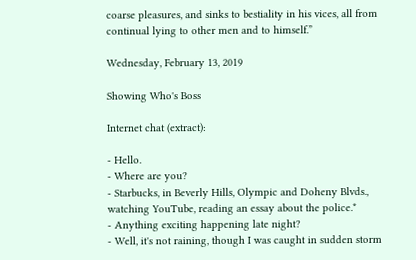coarse pleasures, and sinks to bestiality in his vices, all from continual lying to other men and to himself.”

Wednesday, February 13, 2019

Showing Who's Boss

Internet chat (extract):

- Hello.
- Where are you?
- Starbucks, in Beverly Hills, Olympic and Doheny Blvds., watching YouTube, reading an essay about the police.*
- Anything exciting happening late night?
- Well, it's not raining, though I was caught in sudden storm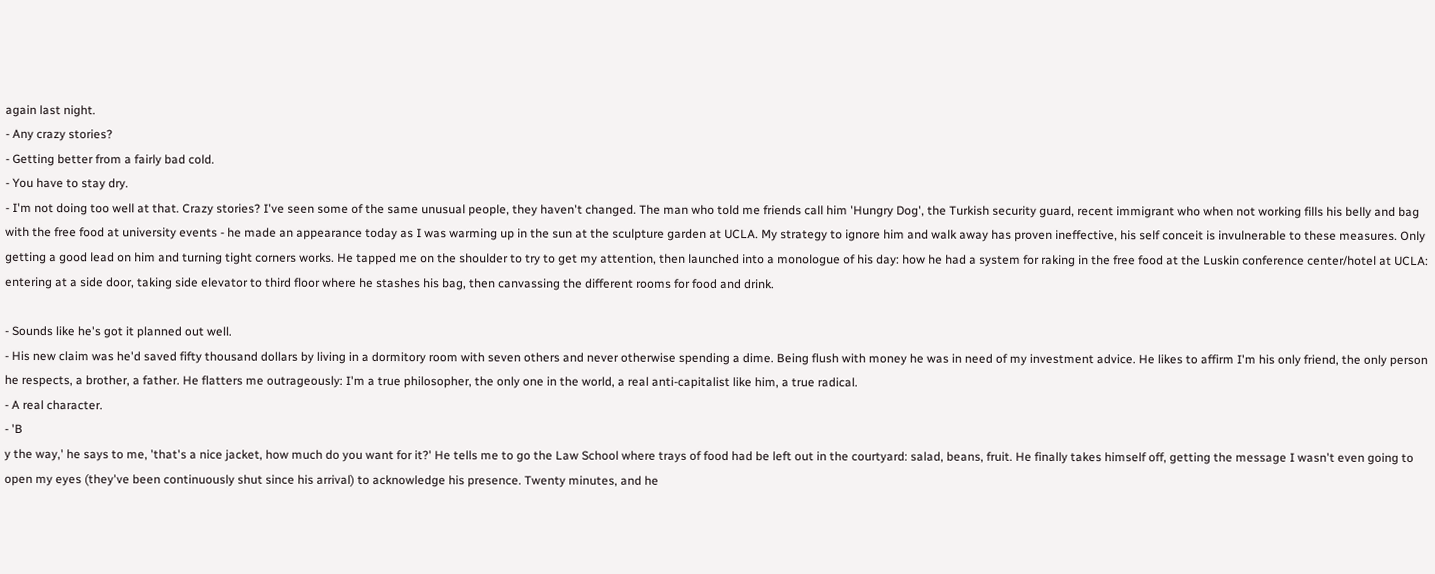again last night.
- Any crazy stories?
- Getting better from a fairly bad cold.
- You have to stay dry.
- I'm not doing too well at that. Crazy stories? I've seen some of the same unusual people, they haven't changed. The man who told me friends call him 'Hungry Dog', the Turkish security guard, recent immigrant who when not working fills his belly and bag with the free food at university events - he made an appearance today as I was warming up in the sun at the sculpture garden at UCLA. My strategy to ignore him and walk away has proven ineffective, his self conceit is invulnerable to these measures. Only getting a good lead on him and turning tight corners works. He tapped me on the shoulder to try to get my attention, then launched into a monologue of his day: how he had a system for raking in the free food at the Luskin conference center/hotel at UCLA: entering at a side door, taking side elevator to third floor where he stashes his bag, then canvassing the different rooms for food and drink.

- Sounds like he's got it planned out well.
- His new claim was he'd saved fifty thousand dollars by living in a dormitory room with seven others and never otherwise spending a dime. Being flush with money he was in need of my investment advice. He likes to affirm I'm his only friend, the only person he respects, a brother, a father. He flatters me outrageously: I'm a true philosopher, the only one in the world, a real anti-capitalist like him, a true radical.
- A real character.
- 'B
y the way,' he says to me, 'that's a nice jacket, how much do you want for it?' He tells me to go the Law School where trays of food had be left out in the courtyard: salad, beans, fruit. He finally takes himself off, getting the message I wasn't even going to open my eyes (they've been continuously shut since his arrival) to acknowledge his presence. Twenty minutes, and he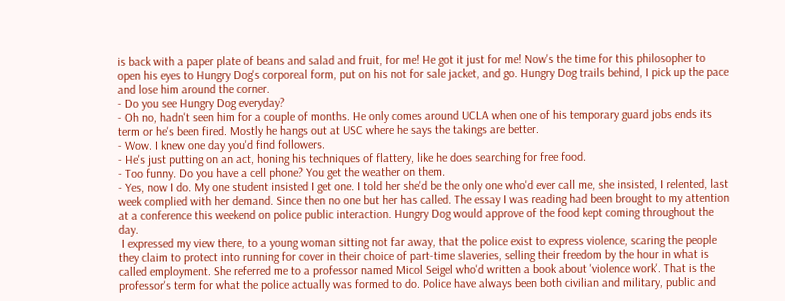is back with a paper plate of beans and salad and fruit, for me! He got it just for me! Now's the time for this philosopher to open his eyes to Hungry Dog's corporeal form, put on his not for sale jacket, and go. Hungry Dog trails behind, I pick up the pace and lose him around the corner.
- Do you see Hungry Dog everyday?
- Oh no, hadn't seen him for a couple of months. He only comes around UCLA when one of his temporary guard jobs ends its term or he's been fired. Mostly he hangs out at USC where he says the takings are better.
- Wow. I knew one day you'd find followers.
- He's just putting on an act, honing his techniques of flattery, like he does searching for free food.
- Too funny. Do you have a cell phone? You get the weather on them.
- Yes, now I do. My one student insisted I get one. I told her she'd be the only one who'd ever call me, she insisted, I relented, last week complied with her demand. Since then no one but her has called. The essay I was reading had been brought to my attention at a conference this weekend on police public interaction. Hungry Dog would approve of the food kept coming throughout the day.
 I expressed my view there, to a young woman sitting not far away, that the police exist to express violence, scaring the people they claim to protect into running for cover in their choice of part-time slaveries, selling their freedom by the hour in what is called employment. She referred me to a professor named Micol Seigel who'd written a book about 'violence work'. That is the professor's term for what the police actually was formed to do. Police have always been both civilian and military, public and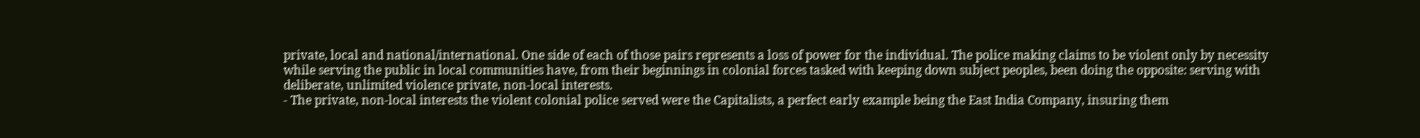private, local and national/international. One side of each of those pairs represents a loss of power for the individual. The police making claims to be violent only by necessity while serving the public in local communities have, from their beginnings in colonial forces tasked with keeping down subject peoples, been doing the opposite: serving with deliberate, unlimited violence private, non-local interests.
- The private, non-local interests the violent colonial police served were the Capitalists, a perfect early example being the East India Company, insuring them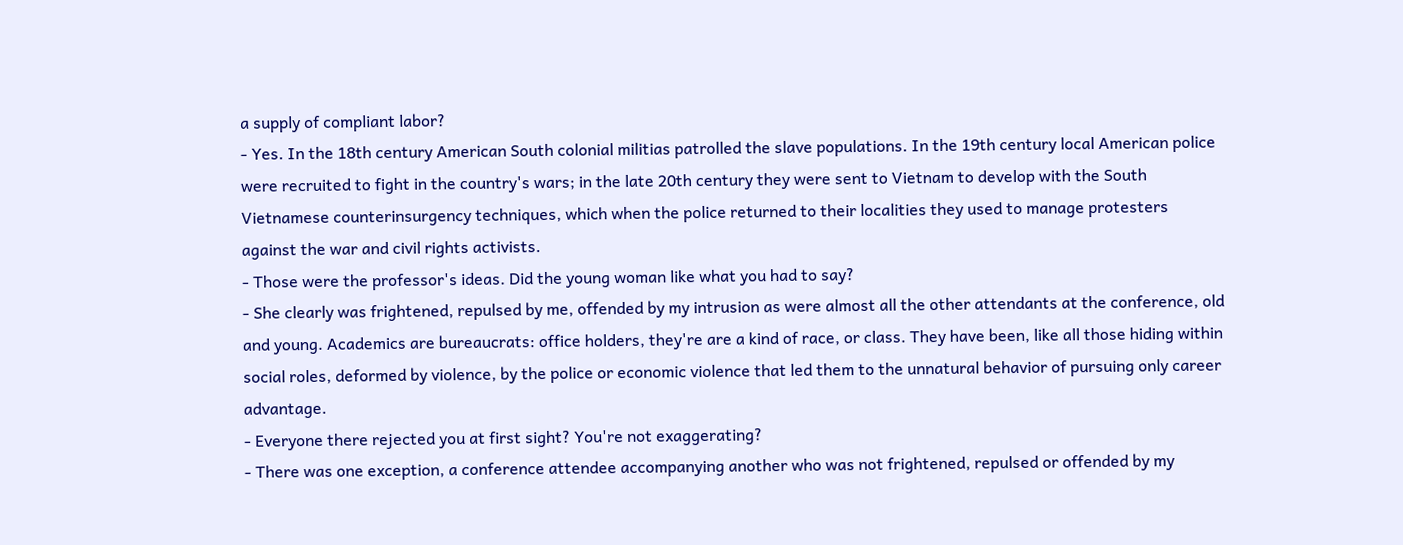a supply of compliant labor?
- Yes. In the 18th century American South colonial militias patrolled the slave populations. In the 19th century local American police were recruited to fight in the country's wars; in the late 20th century they were sent to Vietnam to develop with the South Vietnamese counterinsurgency techniques, which when the police returned to their localities they used to manage protesters against the war and civil rights activists.
- Those were the professor's ideas. Did the young woman like what you had to say?
- She clearly was frightened, repulsed by me, offended by my intrusion as were almost all the other attendants at the conference, old and young. Academics are bureaucrats: office holders, they're are a kind of race, or class. They have been, like all those hiding within social roles, deformed by violence, by the police or economic violence that led them to the unnatural behavior of pursuing only career advantage.
- Everyone there rejected you at first sight? You're not exaggerating?
- There was one exception, a conference attendee accompanying another who was not frightened, repulsed or offended by my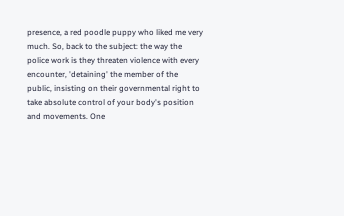presence, a red poodle puppy who liked me very much. So, back to the subject: the way the police work is they threaten violence with every encounter, 'detaining' the member of the public, insisting on their governmental right to take absolute control of your body's position and movements. One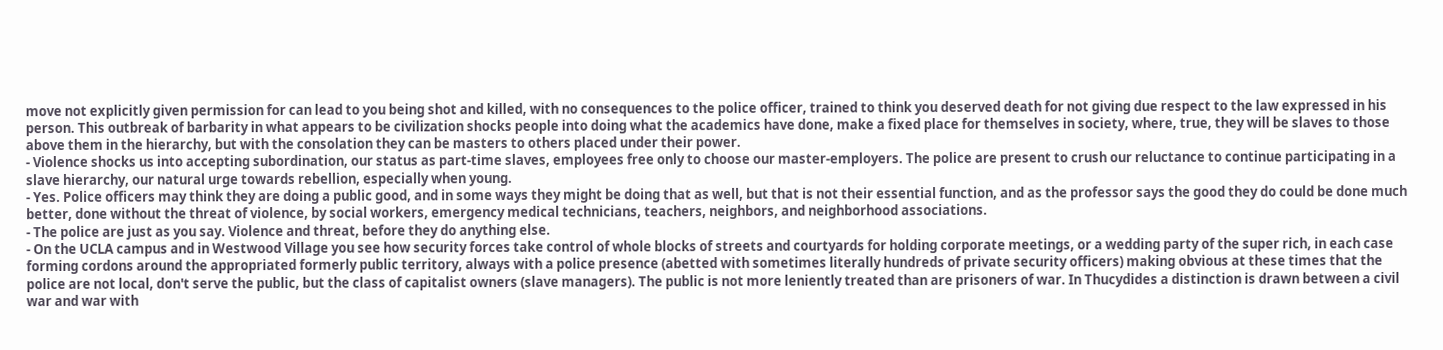move not explicitly given permission for can lead to you being shot and killed, with no consequences to the police officer, trained to think you deserved death for not giving due respect to the law expressed in his person. This outbreak of barbarity in what appears to be civilization shocks people into doing what the academics have done, make a fixed place for themselves in society, where, true, they will be slaves to those above them in the hierarchy, but with the consolation they can be masters to others placed under their power.
- Violence shocks us into accepting subordination, our status as part-time slaves, employees free only to choose our master-employers. The police are present to crush our reluctance to continue participating in a slave hierarchy, our natural urge towards rebellion, especially when young.
- Yes. Police officers may think they are doing a public good, and in some ways they might be doing that as well, but that is not their essential function, and as the professor says the good they do could be done much better, done without the threat of violence, by social workers, emergency medical technicians, teachers, neighbors, and neighborhood associations.
- The police are just as you say. Violence and threat, before they do anything else.
- On the UCLA campus and in Westwood Village you see how security forces take control of whole blocks of streets and courtyards for holding corporate meetings, or a wedding party of the super rich, in each case forming cordons around the appropriated formerly public territory, always with a police presence (abetted with sometimes literally hundreds of private security officers) making obvious at these times that the police are not local, don't serve the public, but the class of capitalist owners (slave managers). The public is not more leniently treated than are prisoners of war. In Thucydides a distinction is drawn between a civil war and war with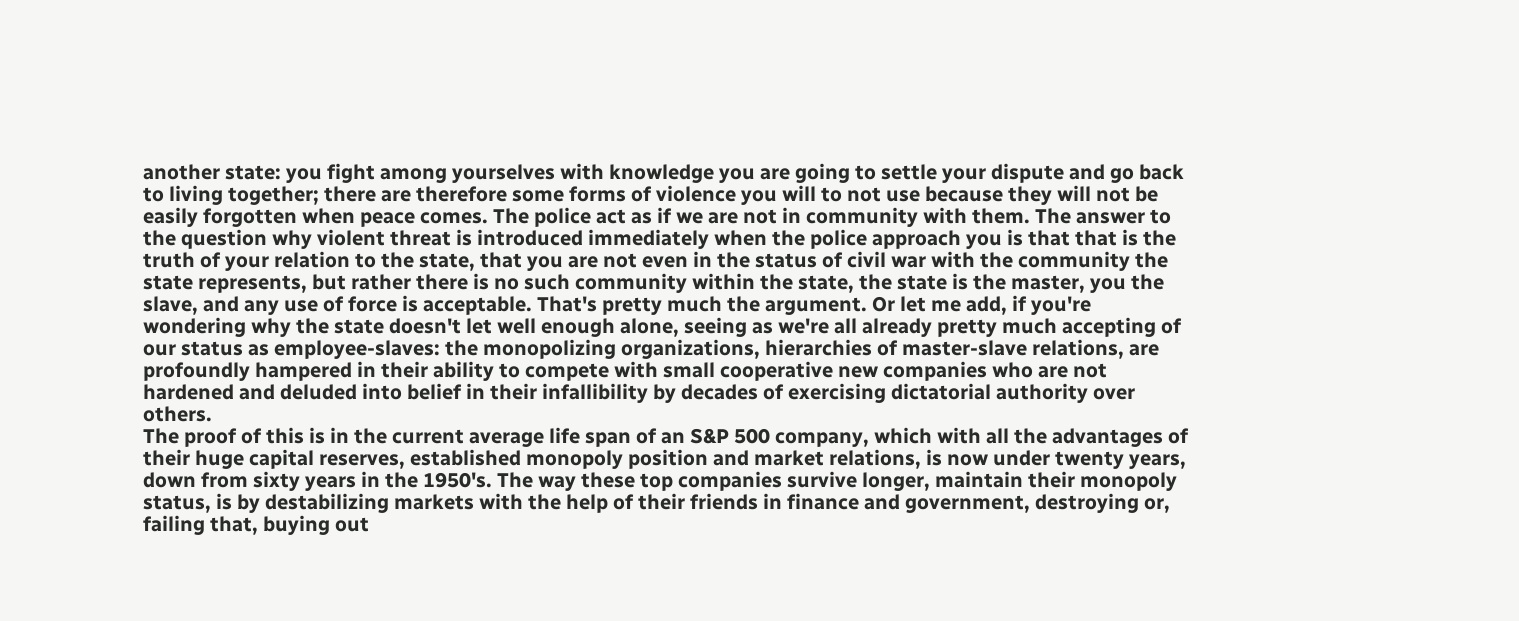another state: you fight among yourselves with knowledge you are going to settle your dispute and go back to living together; there are therefore some forms of violence you will to not use because they will not be easily forgotten when peace comes. The police act as if we are not in community with them. The answer to the question why violent threat is introduced immediately when the police approach you is that that is the truth of your relation to the state, that you are not even in the status of civil war with the community the state represents, but rather there is no such community within the state, the state is the master, you the slave, and any use of force is acceptable. That's pretty much the argument. Or let me add, if you're wondering why the state doesn't let well enough alone, seeing as we're all already pretty much accepting of our status as employee-slaves: the monopolizing organizations, hierarchies of master-slave relations, are profoundly hampered in their ability to compete with small cooperative new companies who are not hardened and deluded into belief in their infallibility by decades of exercising dictatorial authority over others.
The proof of this is in the current average life span of an S&P 500 company, which with all the advantages of their huge capital reserves, established monopoly position and market relations, is now under twenty years, down from sixty years in the 1950's. The way these top companies survive longer, maintain their monopoly status, is by destabilizing markets with the help of their friends in finance and government, destroying or, failing that, buying out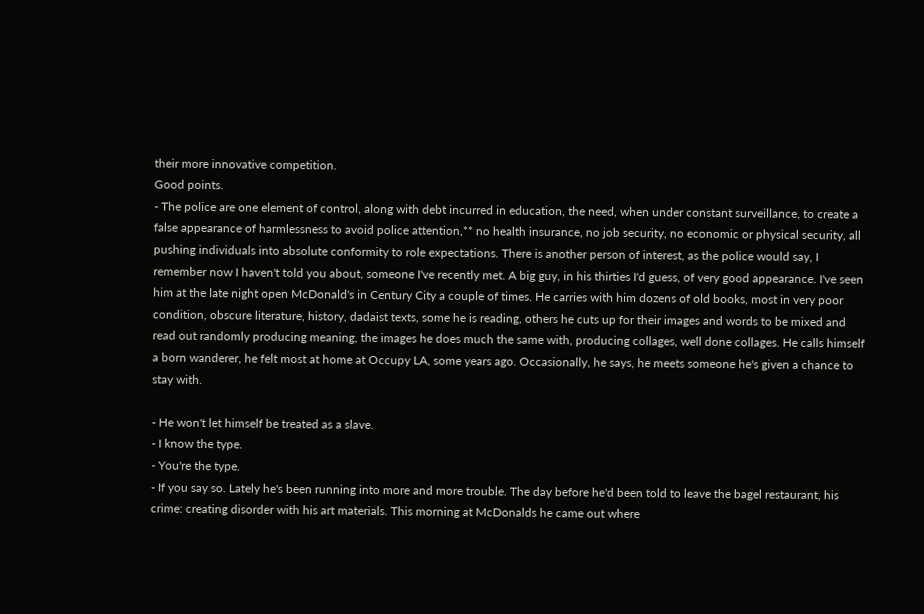their more innovative competition.
Good points.
- The police are one element of control, along with debt incurred in education, the need, when under constant surveillance, to create a false appearance of harmlessness to avoid police attention,** no health insurance, no job security, no economic or physical security, all pushing individuals into absolute conformity to role expectations. There is another person of interest, as the police would say, I remember now I haven't told you about, someone I've recently met. A big guy, in his thirties I'd guess, of very good appearance. I've seen him at the late night open McDonald's in Century City a couple of times. He carries with him dozens of old books, most in very poor condition, obscure literature, history, dadaist texts, some he is reading, others he cuts up for their images and words to be mixed and read out randomly producing meaning, the images he does much the same with, producing collages, well done collages. He calls himself a born wanderer, he felt most at home at Occupy LA, some years ago. Occasionally, he says, he meets someone he's given a chance to stay with.

- He won't let himself be treated as a slave.
- I know the type.
- You're the type.
- If you say so. Lately he's been running into more and more trouble. The day before he'd been told to leave the bagel restaurant, his crime: creating disorder with his art materials. This morning at McDonalds he came out where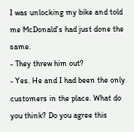I was unlocking my bike and told me McDonald's had just done the same.
- They threw him out?
- Yes. He and I had been the only customers in the place. What do you think? Do you agree this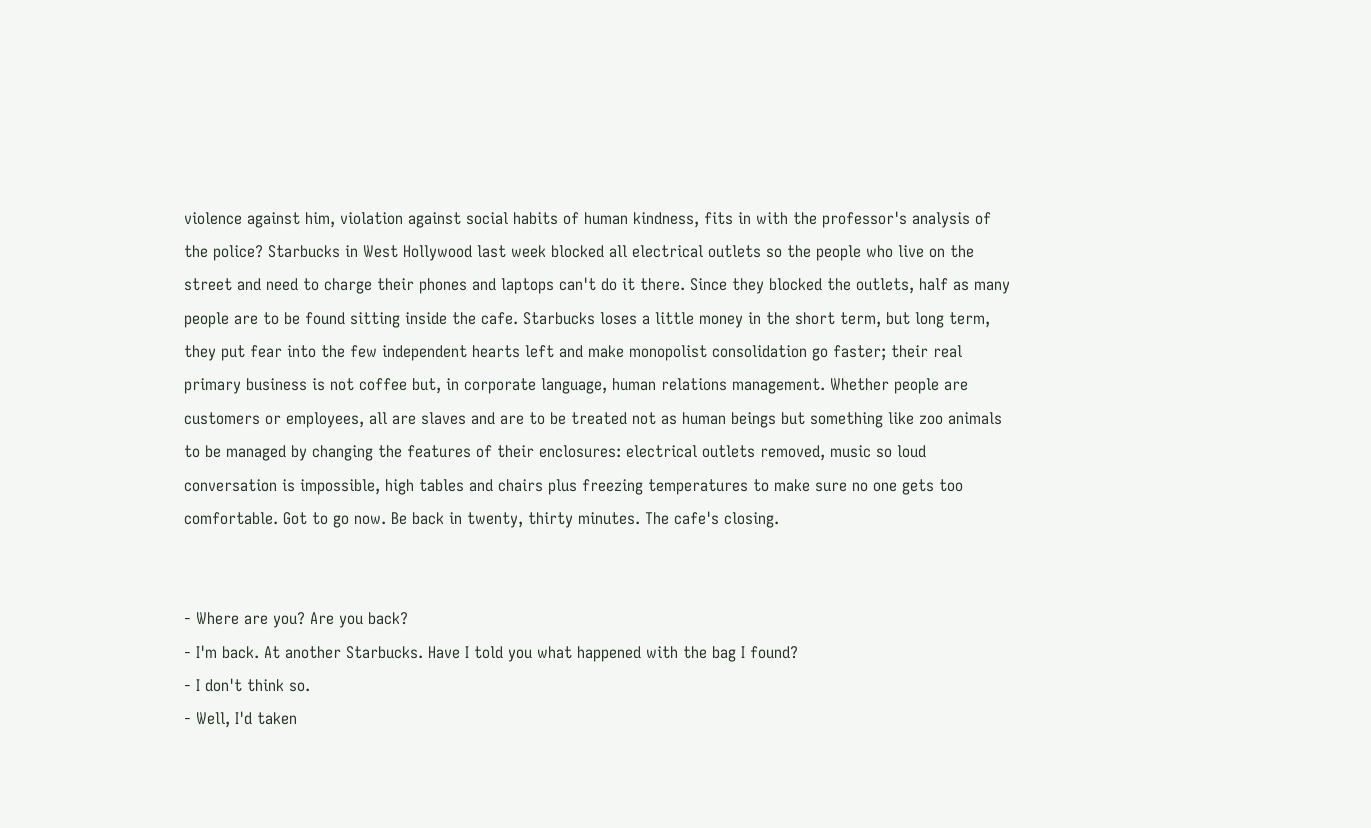violence against him, violation against social habits of human kindness, fits in with the professor's analysis of the police? Starbucks in West Hollywood last week blocked all electrical outlets so the people who live on the street and need to charge their phones and laptops can't do it there. Since they blocked the outlets, half as many people are to be found sitting inside the cafe. Starbucks loses a little money in the short term, but long term, they put fear into the few independent hearts left and make monopolist consolidation go faster; their real primary business is not coffee but, in corporate language, human relations management. Whether people are customers or employees, all are slaves and are to be treated not as human beings but something like zoo animals to be managed by changing the features of their enclosures: electrical outlets removed, music so loud conversation is impossible, high tables and chairs plus freezing temperatures to make sure no one gets too comfortable. Got to go now. Be back in twenty, thirty minutes. The cafe's closing.


- Where are you? Are you back?
- I'm back. At another Starbucks. Have I told you what happened with the bag I found?
- I don't think so.
- Well, I'd taken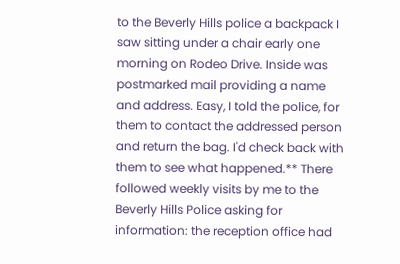to the Beverly Hills police a backpack I saw sitting under a chair early one morning on Rodeo Drive. Inside was postmarked mail providing a name and address. Easy, I told the police, for them to contact the addressed person and return the bag. I'd check back with them to see what happened.** There followed weekly visits by me to the Beverly Hills Police asking for information: the reception office had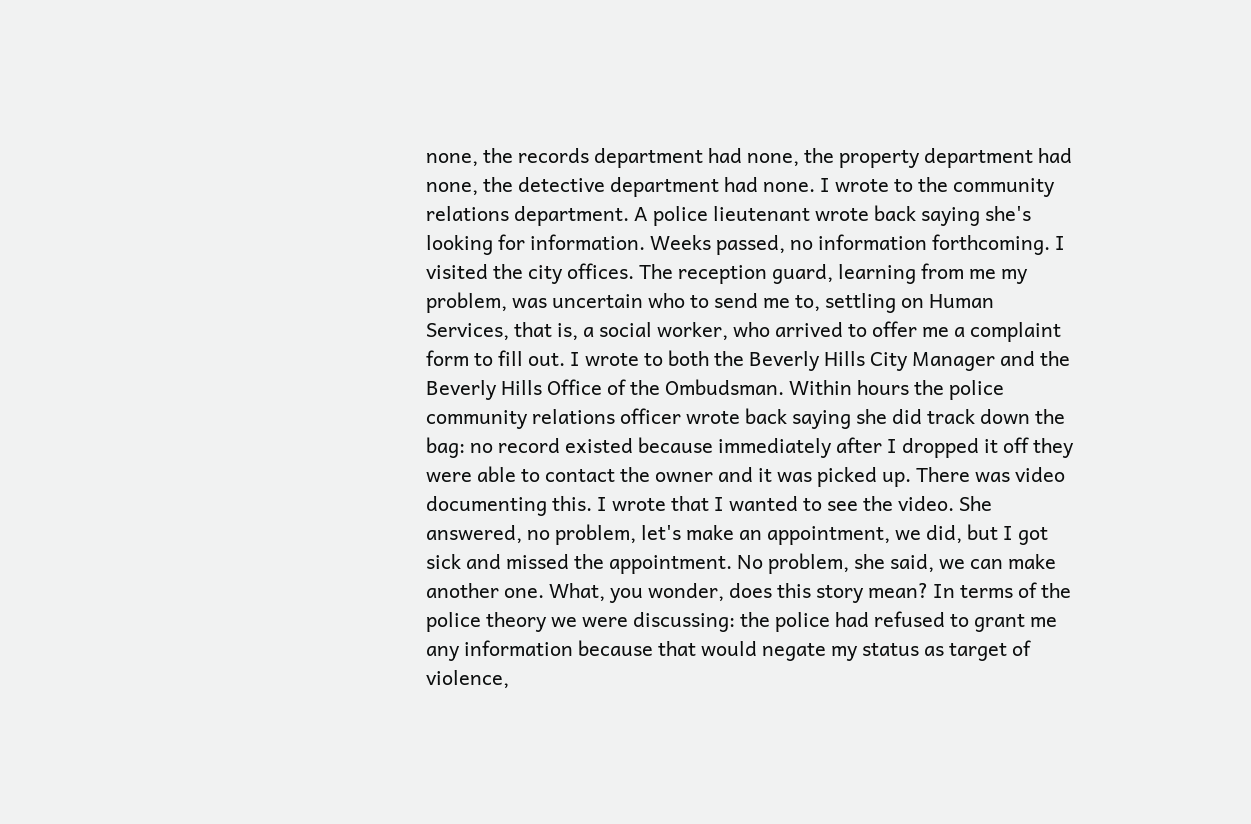none, the records department had none, the property department had none, the detective department had none. I wrote to the community relations department. A police lieutenant wrote back saying she's looking for information. Weeks passed, no information forthcoming. I visited the city offices. The reception guard, learning from me my problem, was uncertain who to send me to, settling on Human Services, that is, a social worker, who arrived to offer me a complaint form to fill out. I wrote to both the Beverly Hills City Manager and the Beverly Hills Office of the Ombudsman. Within hours the police community relations officer wrote back saying she did track down the bag: no record existed because immediately after I dropped it off they were able to contact the owner and it was picked up. There was video documenting this. I wrote that I wanted to see the video. She answered, no problem, let's make an appointment, we did, but I got sick and missed the appointment. No problem, she said, we can make another one. What, you wonder, does this story mean? In terms of the police theory we were discussing: the police had refused to grant me any information because that would negate my status as target of violence,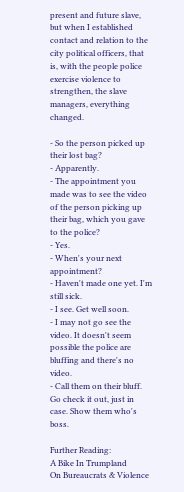present and future slave, but when I established contact and relation to the city political officers, that is, with the people police exercise violence to strengthen, the slave managers, everything changed.

- So the person picked up their lost bag?
- Apparently.
- The appointment you made was to see the video of the person picking up their bag, which you gave to the police?
- Yes.
- When's your next appointment?
- Haven't made one yet. I'm still sick.
- I see. Get well soon.
- I may not go see the video. It doesn't seem possible the police are bluffing and there's no video.
- Call them on their bluff. Go check it out, just in case. Show them who's boss.

Further Reading:
A Bike In Trumpland
On Bureaucrats & Violence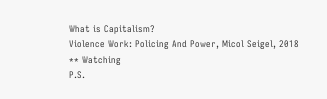What is Capitalism?
Violence Work: Policing And Power, Micol Seigel, 2018
** Watching
P.S.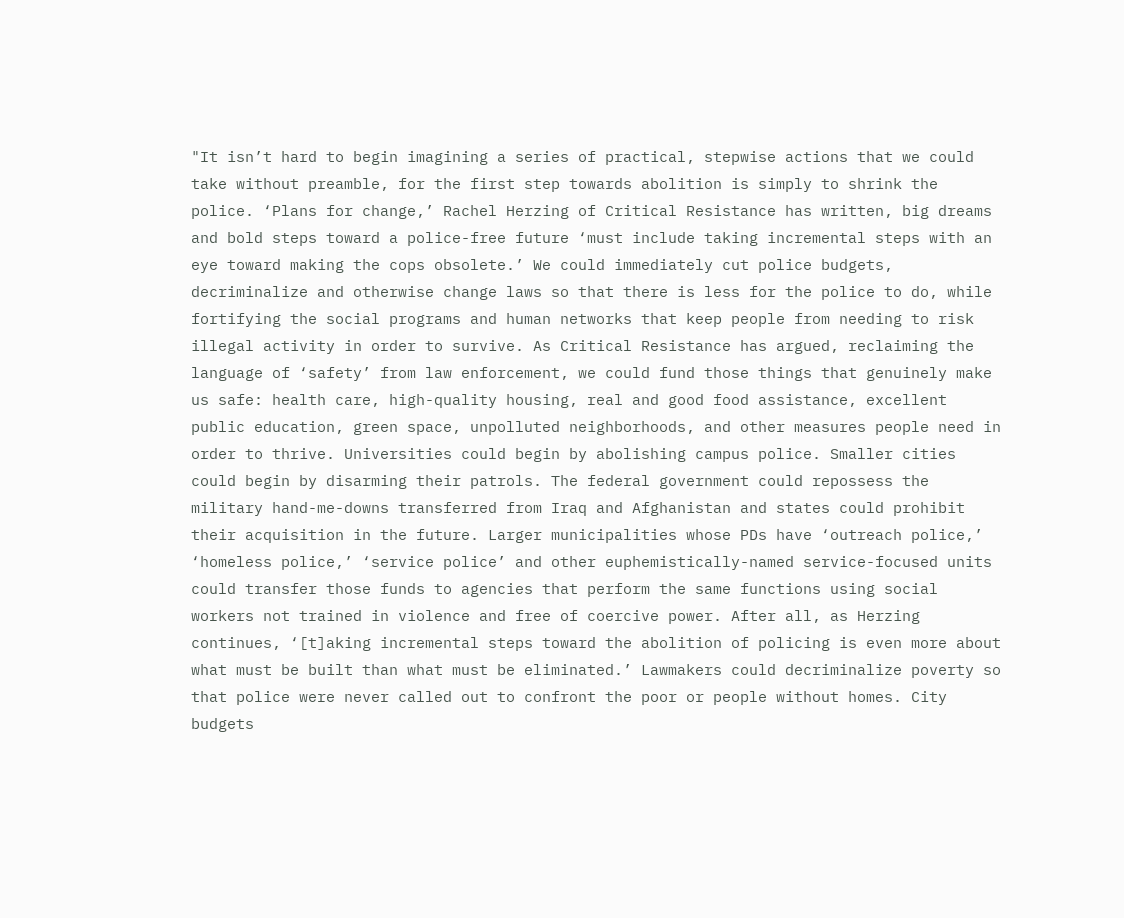"It isn’t hard to begin imagining a series of practical, stepwise actions that we could take without preamble, for the first step towards abolition is simply to shrink the police. ‘Plans for change,’ Rachel Herzing of Critical Resistance has written, big dreams and bold steps toward a police-free future ‘must include taking incremental steps with an eye toward making the cops obsolete.’ We could immediately cut police budgets, decriminalize and otherwise change laws so that there is less for the police to do, while fortifying the social programs and human networks that keep people from needing to risk illegal activity in order to survive. As Critical Resistance has argued, reclaiming the language of ‘safety’ from law enforcement, we could fund those things that genuinely make us safe: health care, high-quality housing, real and good food assistance, excellent public education, green space, unpolluted neighborhoods, and other measures people need in order to thrive. Universities could begin by abolishing campus police. Smaller cities could begin by disarming their patrols. The federal government could repossess the military hand-me-downs transferred from Iraq and Afghanistan and states could prohibit their acquisition in the future. Larger municipalities whose PDs have ‘outreach police,’ ‘homeless police,’ ‘service police’ and other euphemistically-named service-focused units could transfer those funds to agencies that perform the same functions using social workers not trained in violence and free of coercive power. After all, as Herzing continues, ‘[t]aking incremental steps toward the abolition of policing is even more about what must be built than what must be eliminated.’ Lawmakers could decriminalize poverty so that police were never called out to confront the poor or people without homes. City budgets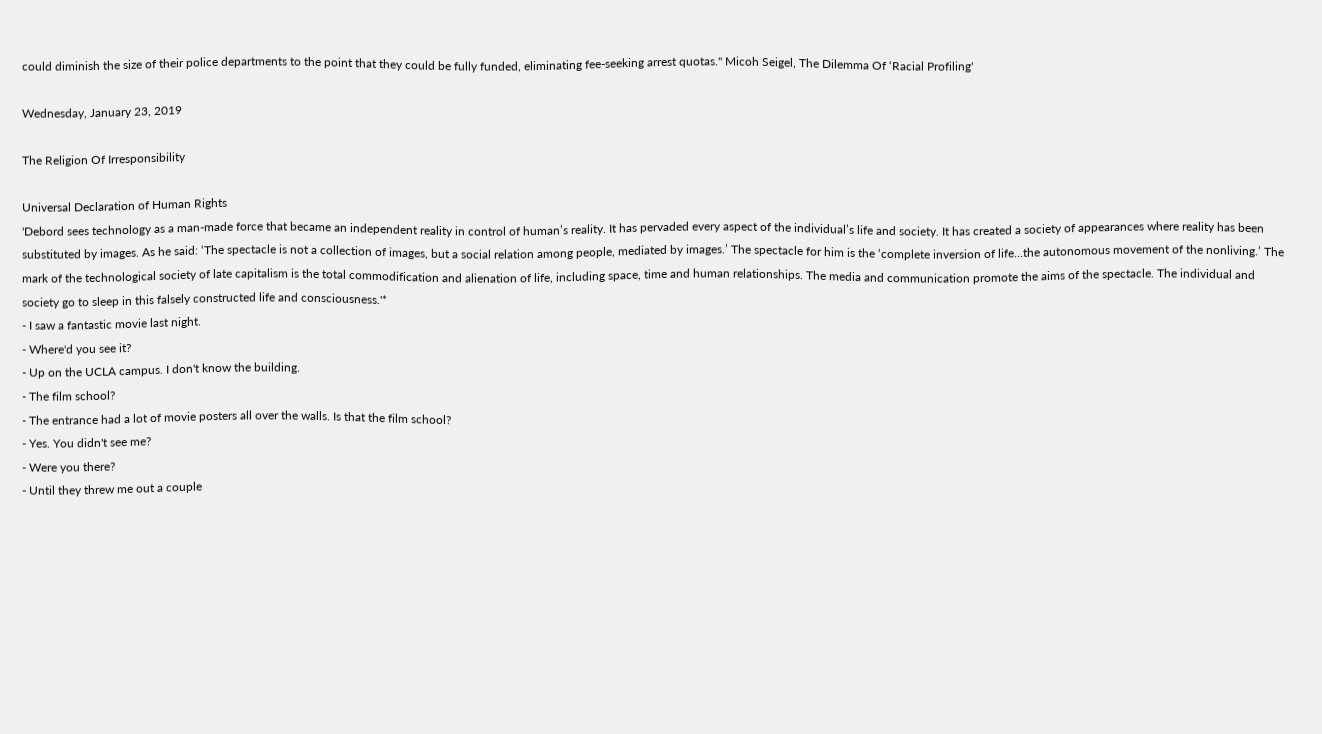could diminish the size of their police departments to the point that they could be fully funded, eliminating fee-seeking arrest quotas." Micoh Seigel, The Dilemma Of ‘Racial Profiling'

Wednesday, January 23, 2019

The Religion Of Irresponsibility

Universal Declaration of Human Rights
'Debord sees technology as a man-made force that became an independent reality in control of human’s reality. It has pervaded every aspect of the individual’s life and society. It has created a society of appearances where reality has been substituted by images. As he said: ‘The spectacle is not a collection of images, but a social relation among people, mediated by images.’ The spectacle for him is the ‘complete inversion of life…the autonomous movement of the nonliving.’ The mark of the technological society of late capitalism is the total commodification and alienation of life, including space, time and human relationships. The media and communication promote the aims of the spectacle. The individual and society go to sleep in this falsely constructed life and consciousness.'*
- I saw a fantastic movie last night.
- Where'd you see it?
- Up on the UCLA campus. I don't know the building.
- The film school?
- The entrance had a lot of movie posters all over the walls. Is that the film school?
- Yes. You didn't see me?
- Were you there?
- Until they threw me out a couple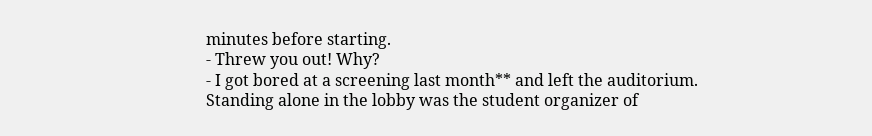minutes before starting.
- Threw you out! Why?
- I got bored at a screening last month** and left the auditorium. Standing alone in the lobby was the student organizer of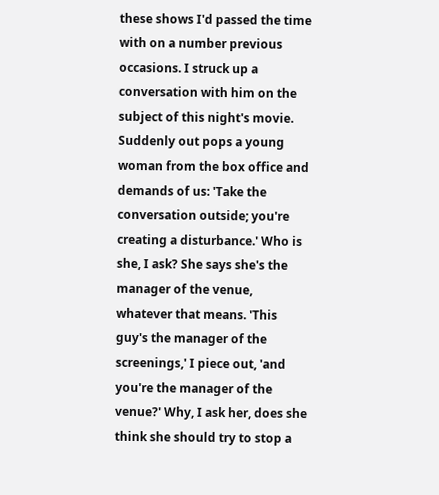these shows I'd passed the time with on a number previous occasions. I struck up a conversation with him on the subject of this night's movie. Suddenly out pops a young woman from the box office and demands of us: 'Take the conversation outside; you're creating a disturbance.' Who is she, I ask? She says she's the manager of the venue, whatever that means. 'This guy's the manager of the screenings,' I piece out, 'and you're the manager of the venue?' Why, I ask her, does she think she should try to stop a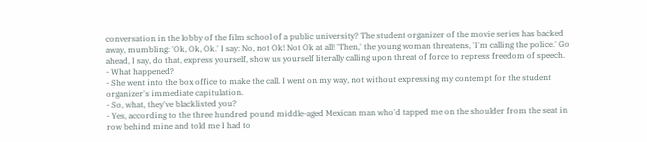conversation in the lobby of the film school of a public university? The student organizer of the movie series has backed away, mumbling: 'Ok, Ok, Ok.' I say: No, not Ok! Not Ok at all! 'Then,' the young woman threatens, 'I'm calling the police.' Go ahead, I say, do that, express yourself, show us yourself literally calling upon threat of force to repress freedom of speech.
- What happened?
- She went into the box office to make the call. I went on my way, not without expressing my contempt for the student organizer's immediate capitulation.
- So, what, they've blacklisted you?
- Yes, according to the three hundred pound middle-aged Mexican man who'd tapped me on the shoulder from the seat in row behind mine and told me I had to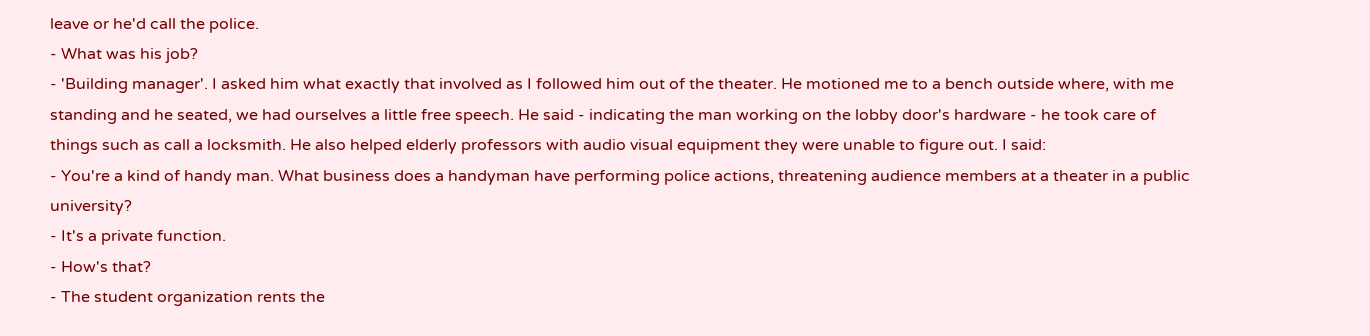leave or he'd call the police.
- What was his job?
- 'Building manager'. I asked him what exactly that involved as I followed him out of the theater. He motioned me to a bench outside where, with me standing and he seated, we had ourselves a little free speech. He said - indicating the man working on the lobby door's hardware - he took care of things such as call a locksmith. He also helped elderly professors with audio visual equipment they were unable to figure out. I said:
- You're a kind of handy man. What business does a handyman have performing police actions, threatening audience members at a theater in a public university?
- It's a private function.
- How's that?
- The student organization rents the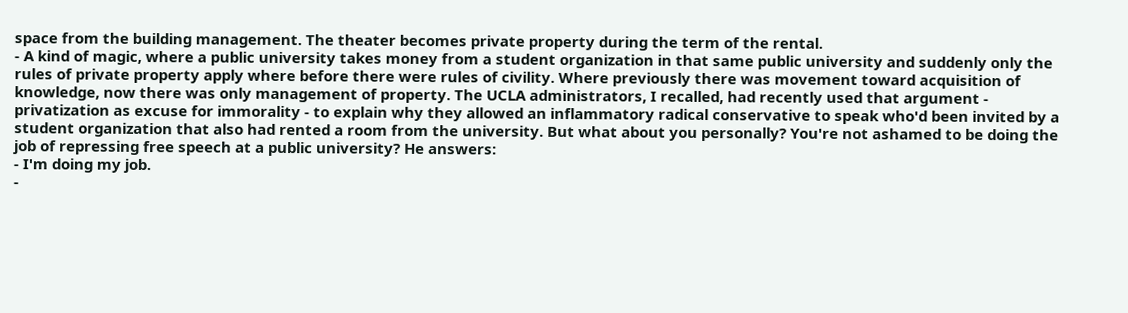space from the building management. The theater becomes private property during the term of the rental.
- A kind of magic, where a public university takes money from a student organization in that same public university and suddenly only the rules of private property apply where before there were rules of civility. Where previously there was movement toward acquisition of knowledge, now there was only management of property. The UCLA administrators, I recalled, had recently used that argument - privatization as excuse for immorality - to explain why they allowed an inflammatory radical conservative to speak who'd been invited by a student organization that also had rented a room from the university. But what about you personally? You're not ashamed to be doing the job of repressing free speech at a public university? He answers:
- I'm doing my job.
-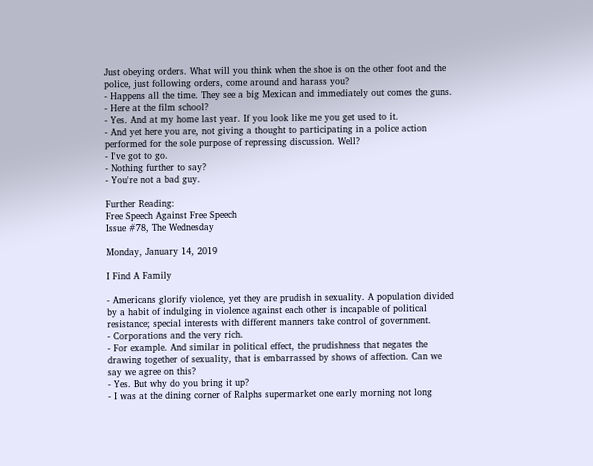Just obeying orders. What will you think when the shoe is on the other foot and the police, just following orders, come around and harass you?
- Happens all the time. They see a big Mexican and immediately out comes the guns.
- Here at the film school?
- Yes. And at my home last year. If you look like me you get used to it.
- And yet here you are, not giving a thought to participating in a police action performed for the sole purpose of repressing discussion. Well?
- I've got to go.
- Nothing further to say?
- You're not a bad guy.

Further Reading:
Free Speech Against Free Speech
Issue #78, The Wednesday

Monday, January 14, 2019

I Find A Family

- Americans glorify violence, yet they are prudish in sexuality. A population divided by a habit of indulging in violence against each other is incapable of political resistance; special interests with different manners take control of government.
- Corporations and the very rich.
- For example. And similar in political effect, the prudishness that negates the drawing together of sexuality, that is embarrassed by shows of affection. Can we say we agree on this?
- Yes. But why do you bring it up?
- I was at the dining corner of Ralphs supermarket one early morning not long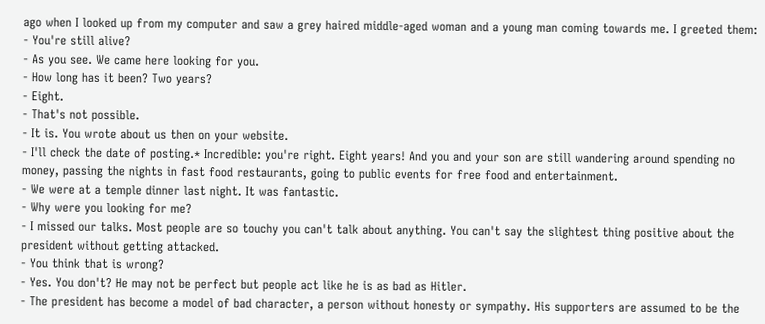ago when I looked up from my computer and saw a grey haired middle-aged woman and a young man coming towards me. I greeted them:
- You're still alive?
- As you see. We came here looking for you.
- How long has it been? Two years?
- Eight.
- That's not possible.
- It is. You wrote about us then on your website.
- I'll check the date of posting.* Incredible: you're right. Eight years! And you and your son are still wandering around spending no money, passing the nights in fast food restaurants, going to public events for free food and entertainment.
- We were at a temple dinner last night. It was fantastic.
- Why were you looking for me?
- I missed our talks. Most people are so touchy you can't talk about anything. You can't say the slightest thing positive about the president without getting attacked.
- You think that is wrong?
- Yes. You don't? He may not be perfect but people act like he is as bad as Hitler.
- The president has become a model of bad character, a person without honesty or sympathy. His supporters are assumed to be the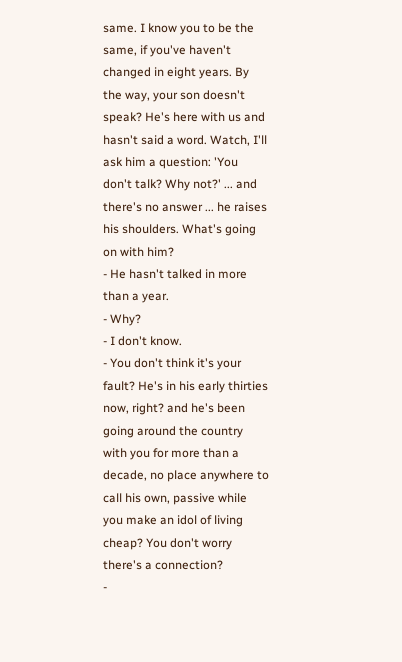same. I know you to be the same, if you've haven't changed in eight years. By the way, your son doesn't speak? He's here with us and hasn't said a word. Watch, I'll ask him a question: 'You don't talk? Why not?' ... and there's no answer ... he raises his shoulders. What's going on with him?
- He hasn't talked in more than a year.
- Why?
- I don't know.
- You don't think it's your fault? He's in his early thirties now, right? and he's been going around the country with you for more than a decade, no place anywhere to call his own, passive while you make an idol of living cheap? You don't worry there's a connection?
-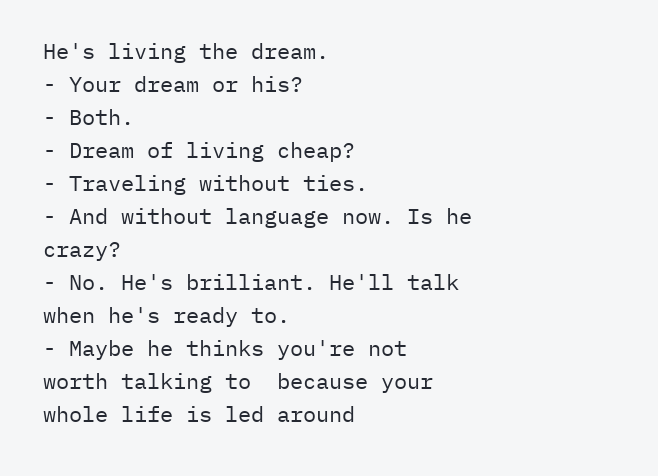He's living the dream.
- Your dream or his?
- Both.
- Dream of living cheap?
- Traveling without ties.
- And without language now. Is he crazy?
- No. He's brilliant. He'll talk when he's ready to.
- Maybe he thinks you're not worth talking to  because your whole life is led around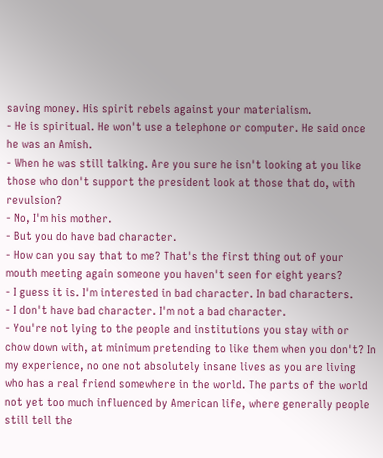saving money. His spirit rebels against your materialism.
- He is spiritual. He won't use a telephone or computer. He said once he was an Amish.
- When he was still talking. Are you sure he isn't looking at you like those who don't support the president look at those that do, with revulsion?
- No, I'm his mother.
- But you do have bad character.
- How can you say that to me? That's the first thing out of your mouth meeting again someone you haven't seen for eight years?
- I guess it is. I'm interested in bad character. In bad characters.
- I don't have bad character. I'm not a bad character.
- You're not lying to the people and institutions you stay with or chow down with, at minimum pretending to like them when you don't? In my experience, no one not absolutely insane lives as you are living who has a real friend somewhere in the world. The parts of the world not yet too much influenced by American life, where generally people still tell the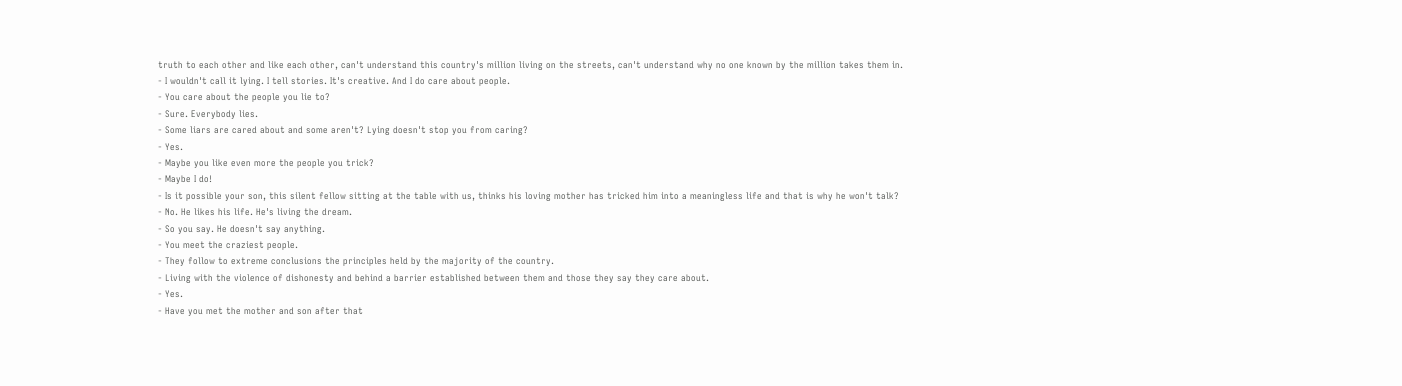truth to each other and like each other, can't understand this country's million living on the streets, can't understand why no one known by the million takes them in.
- I wouldn't call it lying. I tell stories. It's creative. And I do care about people.
- You care about the people you lie to?
- Sure. Everybody lies.
- Some liars are cared about and some aren't? Lying doesn't stop you from caring?
- Yes.
- Maybe you like even more the people you trick?
- Maybe I do!
- Is it possible your son, this silent fellow sitting at the table with us, thinks his loving mother has tricked him into a meaningless life and that is why he won't talk?
- No. He likes his life. He's living the dream.
- So you say. He doesn't say anything.
- You meet the craziest people.
- They follow to extreme conclusions the principles held by the majority of the country.
- Living with the violence of dishonesty and behind a barrier established between them and those they say they care about.
- Yes.
- Have you met the mother and son after that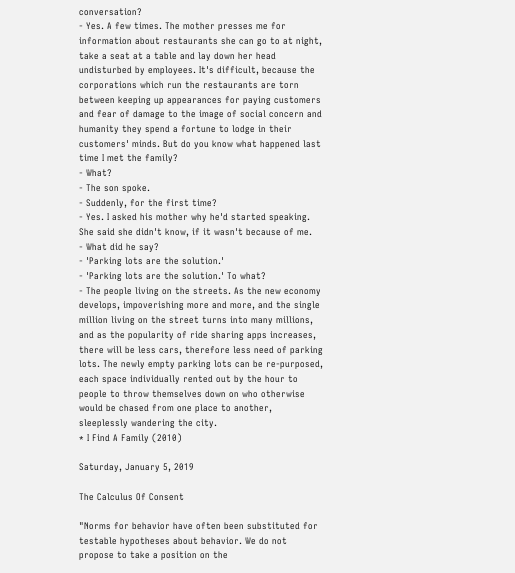conversation?
- Yes. A few times. The mother presses me for information about restaurants she can go to at night, take a seat at a table and lay down her head undisturbed by employees. It's difficult, because the corporations which run the restaurants are torn between keeping up appearances for paying customers and fear of damage to the image of social concern and humanity they spend a fortune to lodge in their customers' minds. But do you know what happened last time I met the family?
- What?
- The son spoke.
- Suddenly, for the first time?
- Yes. I asked his mother why he'd started speaking. She said she didn't know, if it wasn't because of me.
- What did he say?
- 'Parking lots are the solution.'
- 'Parking lots are the solution.' To what?
- The people living on the streets. As the new economy develops, impoverishing more and more, and the single million living on the street turns into many millions, and as the popularity of ride sharing apps increases, there will be less cars, therefore less need of parking lots. The newly empty parking lots can be re-purposed, each space individually rented out by the hour to people to throw themselves down on who otherwise would be chased from one place to another, sleeplessly wandering the city.
* I Find A Family (2010)

Saturday, January 5, 2019

The Calculus Of Consent

"Norms for behavior have often been substituted for testable hypotheses about behavior. We do not propose to take a position on the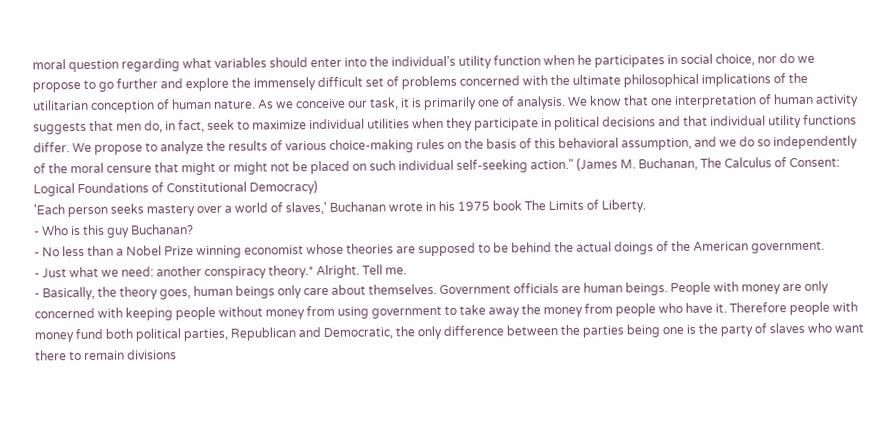moral question regarding what variables should enter into the individual’s utility function when he participates in social choice, nor do we propose to go further and explore the immensely difficult set of problems concerned with the ultimate philosophical implications of the utilitarian conception of human nature. As we conceive our task, it is primarily one of analysis. We know that one interpretation of human activity suggests that men do, in fact, seek to maximize individual utilities when they participate in political decisions and that individual utility functions differ. We propose to analyze the results of various choice-making rules on the basis of this behavioral assumption, and we do so independently of the moral censure that might or might not be placed on such individual self-seeking action." (James M. Buchanan, The Calculus of Consent: Logical Foundations of Constitutional Democracy)
'Each person seeks mastery over a world of slaves,' Buchanan wrote in his 1975 book The Limits of Liberty.
- Who is this guy Buchanan?
- No less than a Nobel Prize winning economist whose theories are supposed to be behind the actual doings of the American government.
- Just what we need: another conspiracy theory.* Alright. Tell me.
- Basically, the theory goes, human beings only care about themselves. Government officials are human beings. People with money are only concerned with keeping people without money from using government to take away the money from people who have it. Therefore people with money fund both political parties, Republican and Democratic, the only difference between the parties being one is the party of slaves who want there to remain divisions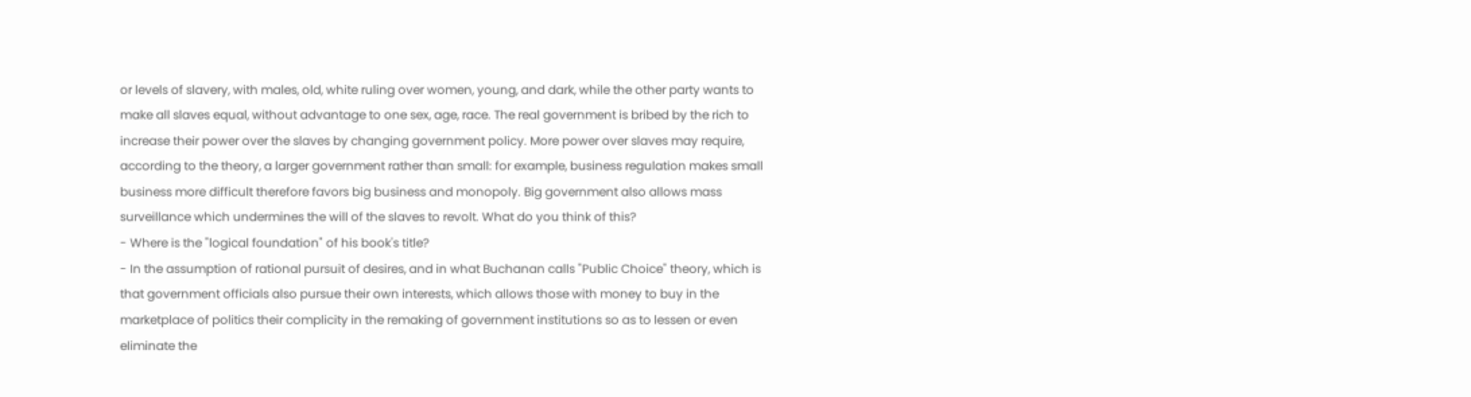or levels of slavery, with males, old, white ruling over women, young, and dark, while the other party wants to make all slaves equal, without advantage to one sex, age, race. The real government is bribed by the rich to increase their power over the slaves by changing government policy. More power over slaves may require, according to the theory, a larger government rather than small: for example, business regulation makes small business more difficult therefore favors big business and monopoly. Big government also allows mass surveillance which undermines the will of the slaves to revolt. What do you think of this?
- Where is the "logical foundation" of his book's title?
- In the assumption of rational pursuit of desires, and in what Buchanan calls "Public Choice" theory, which is that government officials also pursue their own interests, which allows those with money to buy in the marketplace of politics their complicity in the remaking of government institutions so as to lessen or even eliminate the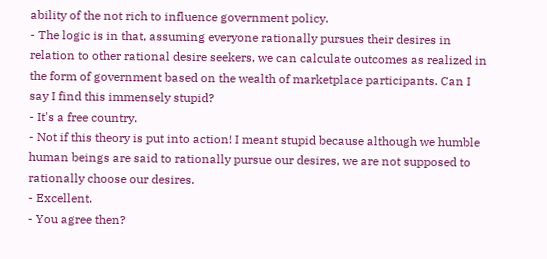ability of the not rich to influence government policy.
- The logic is in that, assuming everyone rationally pursues their desires in relation to other rational desire seekers, we can calculate outcomes as realized in the form of government based on the wealth of marketplace participants. Can I say I find this immensely stupid?
- It's a free country.
- Not if this theory is put into action! I meant stupid because although we humble human beings are said to rationally pursue our desires, we are not supposed to rationally choose our desires.
- Excellent.
- You agree then?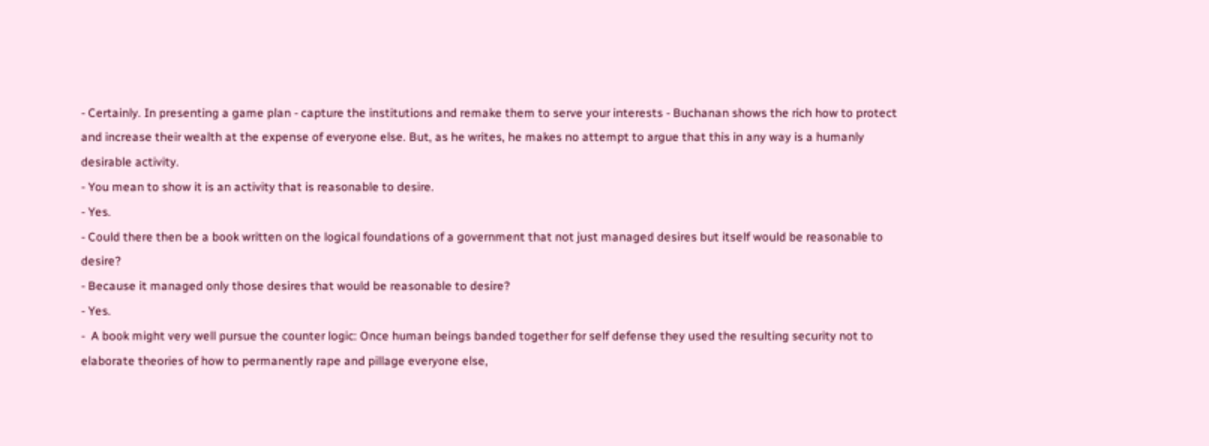- Certainly. In presenting a game plan - capture the institutions and remake them to serve your interests - Buchanan shows the rich how to protect and increase their wealth at the expense of everyone else. But, as he writes, he makes no attempt to argue that this in any way is a humanly desirable activity.
- You mean to show it is an activity that is reasonable to desire.
- Yes.
- Could there then be a book written on the logical foundations of a government that not just managed desires but itself would be reasonable to desire?
- Because it managed only those desires that would be reasonable to desire?
- Yes.
-  A book might very well pursue the counter logic: Once human beings banded together for self defense they used the resulting security not to elaborate theories of how to permanently rape and pillage everyone else,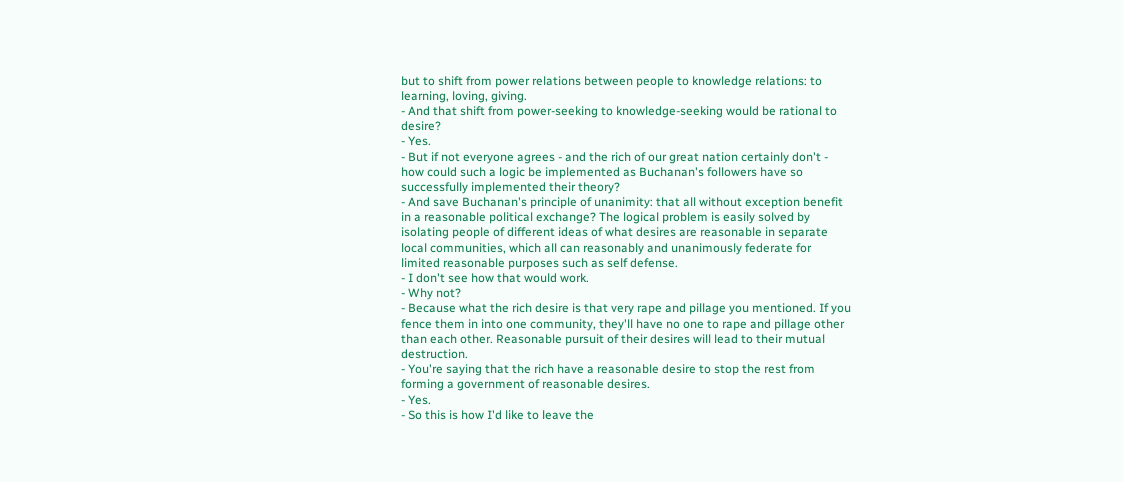but to shift from power relations between people to knowledge relations: to learning, loving, giving.
- And that shift from power-seeking to knowledge-seeking would be rational to desire?
- Yes.
- But if not everyone agrees - and the rich of our great nation certainly don't - how could such a logic be implemented as Buchanan's followers have so successfully implemented their theory?
- And save Buchanan's principle of unanimity: that all without exception benefit in a reasonable political exchange? The logical problem is easily solved by isolating people of different ideas of what desires are reasonable in separate local communities, which all can reasonably and unanimously federate for limited reasonable purposes such as self defense.
- I don't see how that would work.
- Why not?
- Because what the rich desire is that very rape and pillage you mentioned. If you fence them in into one community, they'll have no one to rape and pillage other than each other. Reasonable pursuit of their desires will lead to their mutual destruction.
- You're saying that the rich have a reasonable desire to stop the rest from forming a government of reasonable desires.
- Yes.
- So this is how I'd like to leave the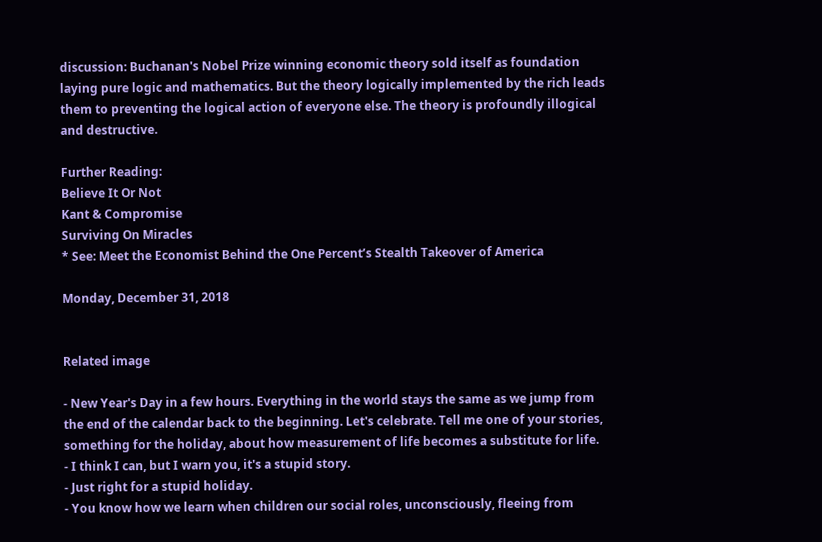discussion: Buchanan's Nobel Prize winning economic theory sold itself as foundation laying pure logic and mathematics. But the theory logically implemented by the rich leads them to preventing the logical action of everyone else. The theory is profoundly illogical and destructive.

Further Reading:
Believe It Or Not
Kant & Compromise
Surviving On Miracles
* See: Meet the Economist Behind the One Percent’s Stealth Takeover of America

Monday, December 31, 2018


Related image

- New Year's Day in a few hours. Everything in the world stays the same as we jump from the end of the calendar back to the beginning. Let's celebrate. Tell me one of your stories, something for the holiday, about how measurement of life becomes a substitute for life.
- I think I can, but I warn you, it's a stupid story.
- Just right for a stupid holiday.
- You know how we learn when children our social roles, unconsciously, fleeing from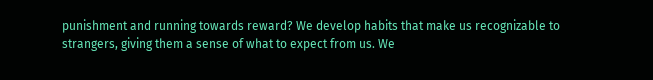punishment and running towards reward? We develop habits that make us recognizable to strangers, giving them a sense of what to expect from us. We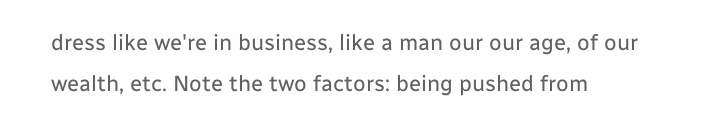dress like we're in business, like a man our our age, of our wealth, etc. Note the two factors: being pushed from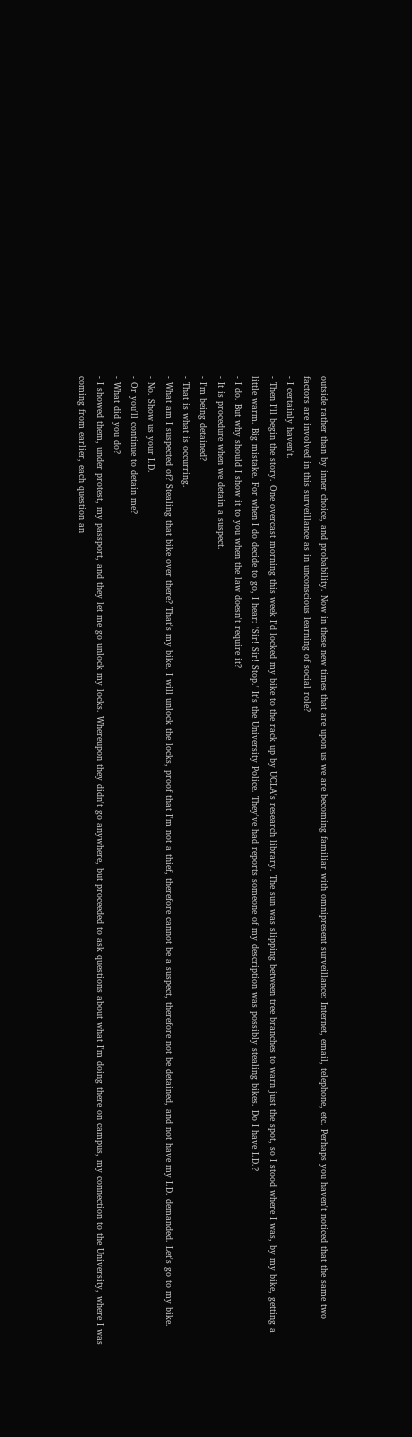outside rather than by inner choice, and probability. Now in these new times that are upon us we are becoming familiar with omnipresent surveillance: Internet, email, telephone, etc. Perhaps you haven't noticed that the same two factors are involved in this surveillance as in unconscious learning of social role?
- I certainly haven't.
- Then I'll begin the story. One overcast morning this week I'd locked my bike to the rack up by UCLA's research library. The sun was slipping between tree branches to warn just the spot, so I stood where I was, by my bike, getting a little warm. Big mistake. For when I do decide to go, I hear: 'Sir! Sir! Stop.' It's the University Police. They've had reports someone of my description was possibly stealing bikes. Do I have I.D.?
- I do. But why should I show it to you when the law doesn't require it?
- It is procedure when we detain a suspect.
- I'm being detained?
- That is what is occurring.
- What am I suspected of? Stealing that bike over there? That's my bike. I will unlock the locks, proof that I'm not a thief, therefore cannot be a suspect, therefore not be detained, and not have my I.D. demanded. Let's go to my bike.
- No. Show us your I.D.
- Or you'll continue to detain me?
- What did you do?
- I showed them, under protest, my passport, and they let me go unlock my locks. Whereupon they didn't go anywhere, but proceeded to ask questions about what I'm doing there on campus, my connection to the University, where I was coming from earlier, each question an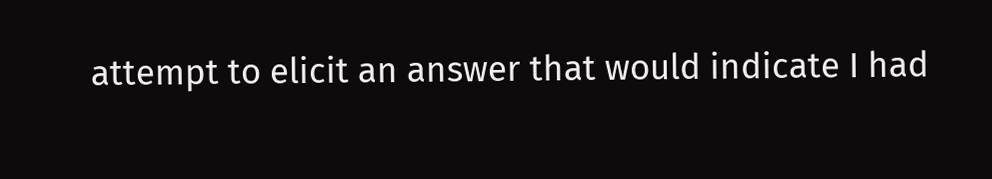attempt to elicit an answer that would indicate I had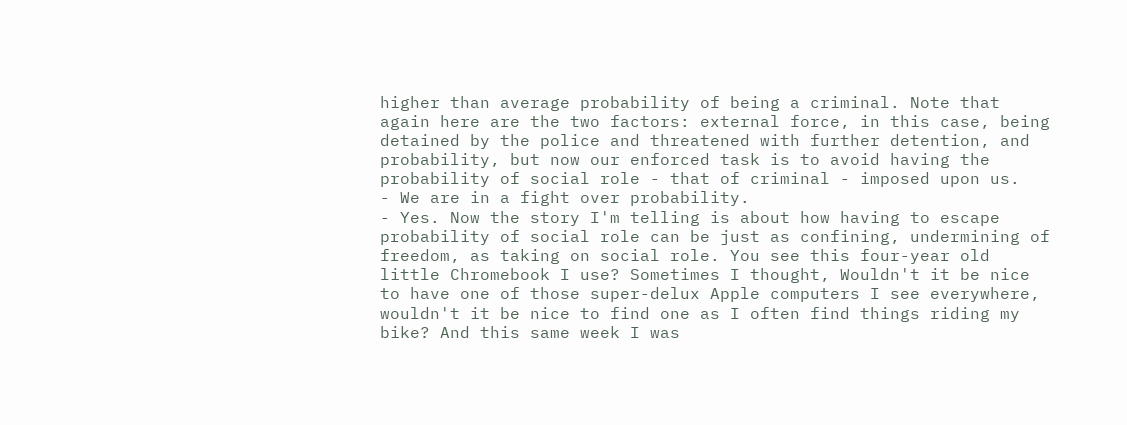higher than average probability of being a criminal. Note that again here are the two factors: external force, in this case, being detained by the police and threatened with further detention, and probability, but now our enforced task is to avoid having the probability of social role - that of criminal - imposed upon us.
- We are in a fight over probability.
- Yes. Now the story I'm telling is about how having to escape probability of social role can be just as confining, undermining of freedom, as taking on social role. You see this four-year old little Chromebook I use? Sometimes I thought, Wouldn't it be nice to have one of those super-delux Apple computers I see everywhere, wouldn't it be nice to find one as I often find things riding my bike? And this same week I was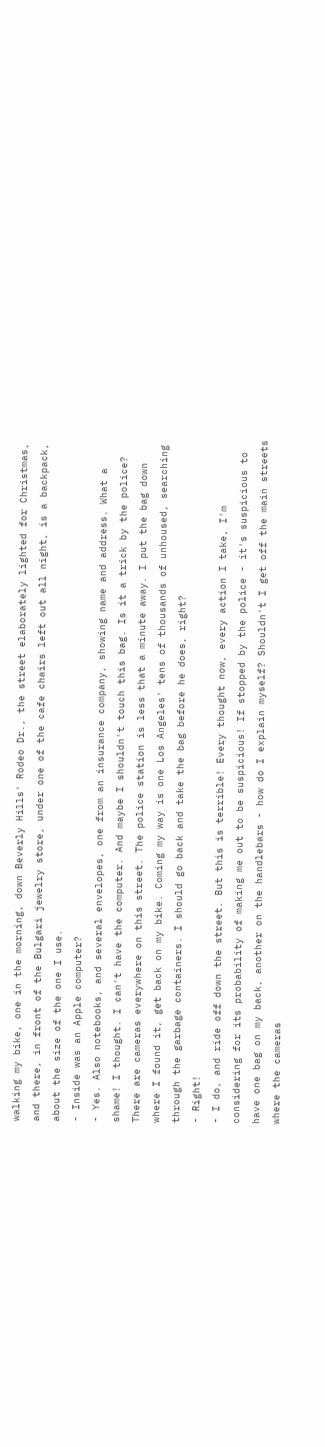walking my bike, one in the morning, down Beverly Hills' Rodeo Dr., the street elaborately lighted for Christmas, and there, in front of the Bulgari jewelry store, under one of the cafe chairs left out all night, is a backpack, about the size of the one I use.
- Inside was an Apple computer?
- Yes. Also notebooks, and several envelopes, one from an insurance company, showing name and address. What a shame! I thought. I can't have the computer. And maybe I shouldn't touch this bag. Is it a trick by the police? There are cameras everywhere on this street. The police station is less that a minute away. I put the bag down where I found it, get back on my bike. Coming my way is one Los Angeles' tens of thousands of unhoused, searching through the garbage containers. I should go back and take the bag before he does, right?
- Right!
- I do, and ride off down the street. But this is terrible! Every thought now, every action I take, I'm considering for its probability of making me out to be suspicious! If stopped by the police - it's suspicious to have one bag on my back, another on the handlebars - how do I explain myself? Shouldn't I get off the main streets where the cameras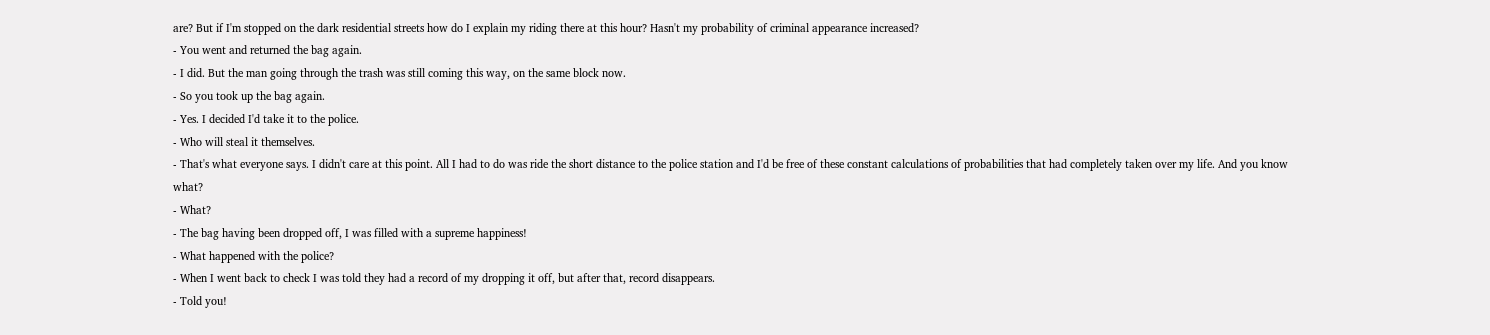are? But if I'm stopped on the dark residential streets how do I explain my riding there at this hour? Hasn't my probability of criminal appearance increased?
- You went and returned the bag again.
- I did. But the man going through the trash was still coming this way, on the same block now.
- So you took up the bag again.
- Yes. I decided I'd take it to the police.
- Who will steal it themselves.
- That's what everyone says. I didn't care at this point. All I had to do was ride the short distance to the police station and I'd be free of these constant calculations of probabilities that had completely taken over my life. And you know what?
- What?
- The bag having been dropped off, I was filled with a supreme happiness!
- What happened with the police?
- When I went back to check I was told they had a record of my dropping it off, but after that, record disappears.
- Told you!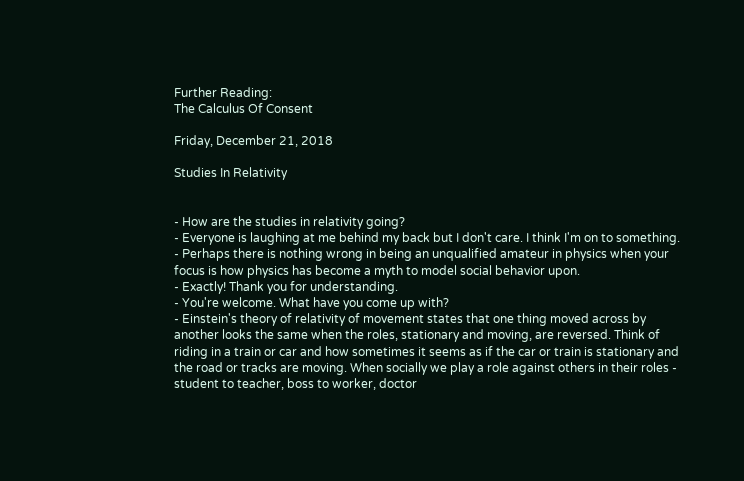Further Reading:
The Calculus Of Consent

Friday, December 21, 2018

Studies In Relativity


- How are the studies in relativity going?
- Everyone is laughing at me behind my back but I don't care. I think I'm on to something.
- Perhaps there is nothing wrong in being an unqualified amateur in physics when your focus is how physics has become a myth to model social behavior upon.
- Exactly! Thank you for understanding.
- You're welcome. What have you come up with?
- Einstein's theory of relativity of movement states that one thing moved across by another looks the same when the roles, stationary and moving, are reversed. Think of riding in a train or car and how sometimes it seems as if the car or train is stationary and the road or tracks are moving. When socially we play a role against others in their roles - student to teacher, boss to worker, doctor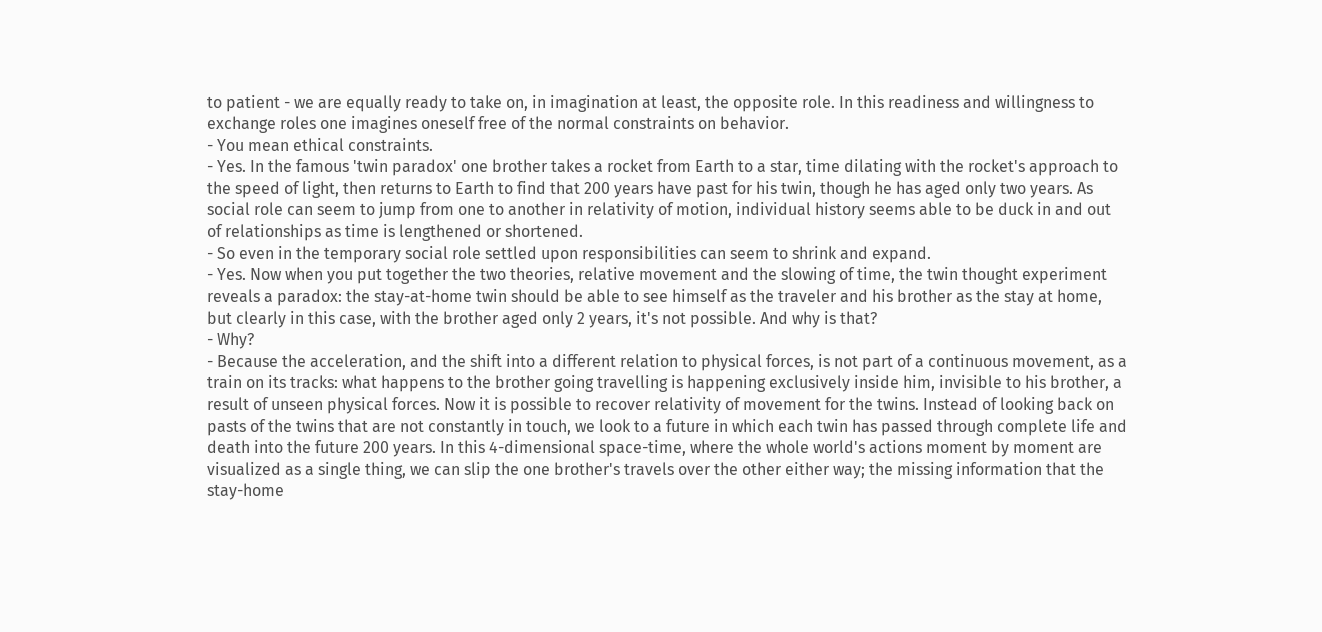to patient - we are equally ready to take on, in imagination at least, the opposite role. In this readiness and willingness to exchange roles one imagines oneself free of the normal constraints on behavior.
- You mean ethical constraints.
- Yes. In the famous 'twin paradox' one brother takes a rocket from Earth to a star, time dilating with the rocket's approach to the speed of light, then returns to Earth to find that 200 years have past for his twin, though he has aged only two years. As social role can seem to jump from one to another in relativity of motion, individual history seems able to be duck in and out of relationships as time is lengthened or shortened.
- So even in the temporary social role settled upon responsibilities can seem to shrink and expand.
- Yes. Now when you put together the two theories, relative movement and the slowing of time, the twin thought experiment reveals a paradox: the stay-at-home twin should be able to see himself as the traveler and his brother as the stay at home, but clearly in this case, with the brother aged only 2 years, it's not possible. And why is that?
- Why?
- Because the acceleration, and the shift into a different relation to physical forces, is not part of a continuous movement, as a train on its tracks: what happens to the brother going travelling is happening exclusively inside him, invisible to his brother, a result of unseen physical forces. Now it is possible to recover relativity of movement for the twins. Instead of looking back on pasts of the twins that are not constantly in touch, we look to a future in which each twin has passed through complete life and death into the future 200 years. In this 4-dimensional space-time, where the whole world's actions moment by moment are visualized as a single thing, we can slip the one brother's travels over the other either way; the missing information that the stay-home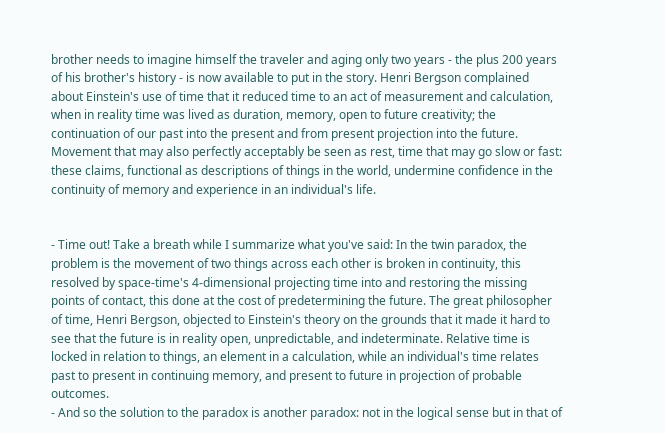brother needs to imagine himself the traveler and aging only two years - the plus 200 years of his brother's history - is now available to put in the story. Henri Bergson complained about Einstein's use of time that it reduced time to an act of measurement and calculation, when in reality time was lived as duration, memory, open to future creativity; the continuation of our past into the present and from present projection into the future. Movement that may also perfectly acceptably be seen as rest, time that may go slow or fast: these claims, functional as descriptions of things in the world, undermine confidence in the continuity of memory and experience in an individual's life.


- Time out! Take a breath while I summarize what you've said: In the twin paradox, the problem is the movement of two things across each other is broken in continuity, this resolved by space-time's 4-dimensional projecting time into and restoring the missing points of contact, this done at the cost of predetermining the future. The great philosopher of time, Henri Bergson, objected to Einstein's theory on the grounds that it made it hard to see that the future is in reality open, unpredictable, and indeterminate. Relative time is locked in relation to things, an element in a calculation, while an individual's time relates past to present in continuing memory, and present to future in projection of probable outcomes.
- And so the solution to the paradox is another paradox: not in the logical sense but in that of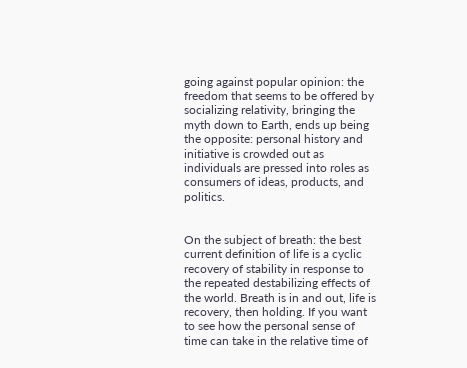going against popular opinion: the freedom that seems to be offered by socializing relativity, bringing the myth down to Earth, ends up being the opposite: personal history and initiative is crowded out as individuals are pressed into roles as consumers of ideas, products, and politics.


On the subject of breath: the best current definition of life is a cyclic recovery of stability in response to the repeated destabilizing effects of the world. Breath is in and out, life is recovery, then holding. If you want to see how the personal sense of time can take in the relative time of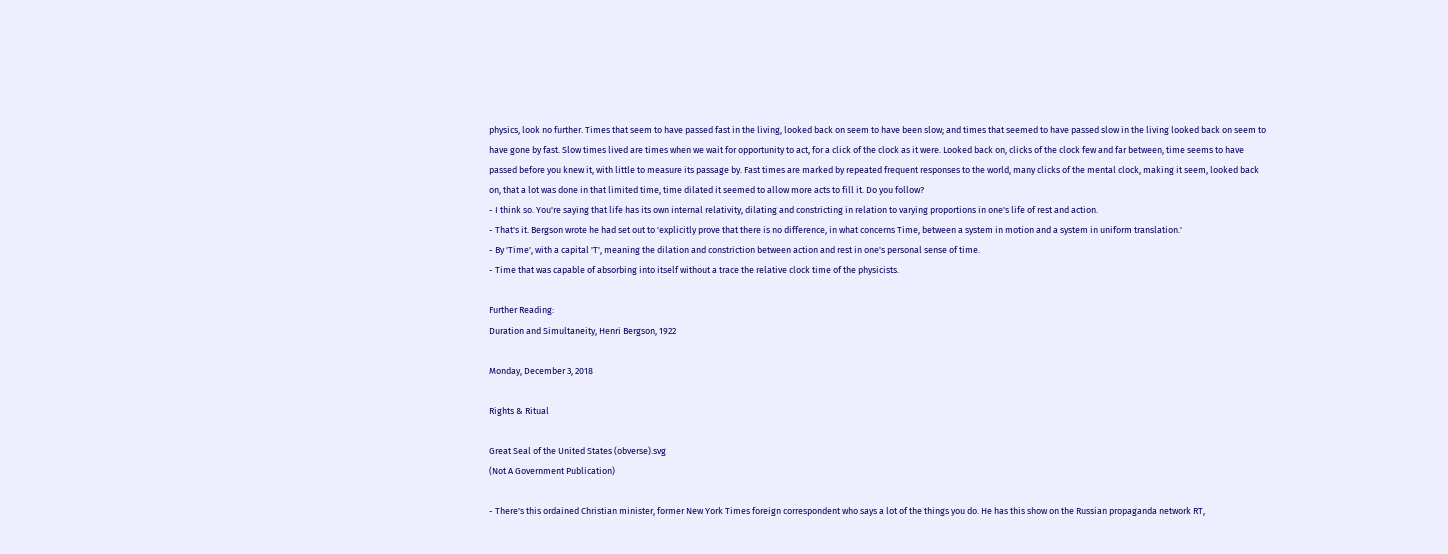physics, look no further. Times that seem to have passed fast in the living, looked back on seem to have been slow; and times that seemed to have passed slow in the living looked back on seem to have gone by fast. Slow times lived are times when we wait for opportunity to act, for a click of the clock as it were. Looked back on, clicks of the clock few and far between, time seems to have passed before you knew it, with little to measure its passage by. Fast times are marked by repeated frequent responses to the world, many clicks of the mental clock, making it seem, looked back on, that a lot was done in that limited time, time dilated it seemed to allow more acts to fill it. Do you follow?
- I think so. You're saying that life has its own internal relativity, dilating and constricting in relation to varying proportions in one's life of rest and action.
- That's it. Bergson wrote he had set out to 'explicitly prove that there is no difference, in what concerns Time, between a system in motion and a system in uniform translation.'
- By 'Time', with a capital 'T', meaning the dilation and constriction between action and rest in one's personal sense of time.
- Time that was capable of absorbing into itself without a trace the relative clock time of the physicists.

Further Reading:
Duration and Simultaneity, Henri Bergson, 1922

Monday, December 3, 2018

Rights & Ritual

Great Seal of the United States (obverse).svg
(Not A Government Publication)

- There's this ordained Christian minister, former New York Times foreign correspondent who says a lot of the things you do. He has this show on the Russian propaganda network RT,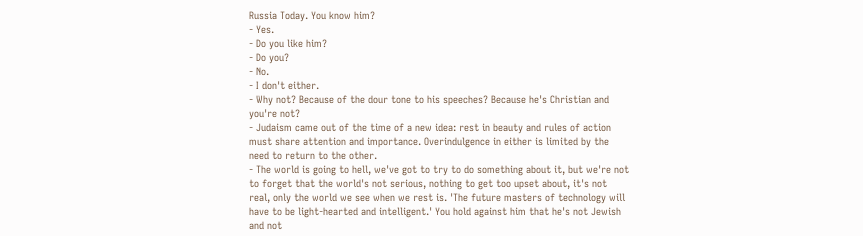Russia Today. You know him?
- Yes.
- Do you like him?
- Do you?
- No.
- I don't either.
- Why not? Because of the dour tone to his speeches? Because he's Christian and you're not?
- Judaism came out of the time of a new idea: rest in beauty and rules of action must share attention and importance. Overindulgence in either is limited by the need to return to the other.
- The world is going to hell, we've got to try to do something about it, but we're not to forget that the world's not serious, nothing to get too upset about, it's not real, only the world we see when we rest is. 'The future masters of technology will have to be light-hearted and intelligent.' You hold against him that he's not Jewish and not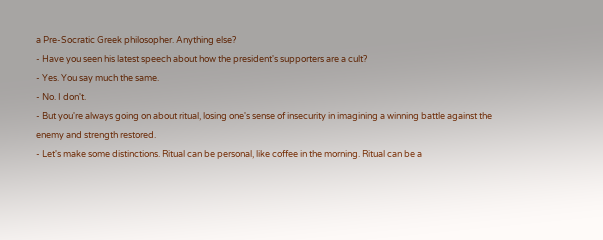a Pre-Socratic Greek philosopher. Anything else?
- Have you seen his latest speech about how the president's supporters are a cult?
- Yes. You say much the same.
- No. I don't.
- But you're always going on about ritual, losing one's sense of insecurity in imagining a winning battle against the enemy and strength restored.
- Let's make some distinctions. Ritual can be personal, like coffee in the morning. Ritual can be a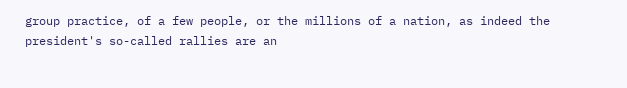group practice, of a few people, or the millions of a nation, as indeed the president's so-called rallies are an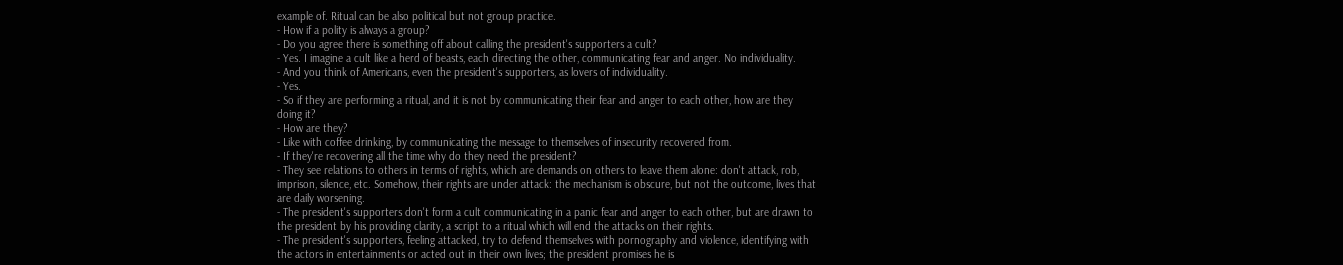example of. Ritual can be also political but not group practice.
- How if a polity is always a group?
- Do you agree there is something off about calling the president's supporters a cult?
- Yes. I imagine a cult like a herd of beasts, each directing the other, communicating fear and anger. No individuality.
- And you think of Americans, even the president's supporters, as lovers of individuality.
- Yes.
- So if they are performing a ritual, and it is not by communicating their fear and anger to each other, how are they doing it?
- How are they?
- Like with coffee drinking, by communicating the message to themselves of insecurity recovered from.
- If they're recovering all the time why do they need the president?
- They see relations to others in terms of rights, which are demands on others to leave them alone: don't attack, rob, imprison, silence, etc. Somehow, their rights are under attack: the mechanism is obscure, but not the outcome, lives that are daily worsening.
- The president's supporters don't form a cult communicating in a panic fear and anger to each other, but are drawn to the president by his providing clarity, a script to a ritual which will end the attacks on their rights.
- The president's supporters, feeling attacked, try to defend themselves with pornography and violence, identifying with the actors in entertainments or acted out in their own lives; the president promises he is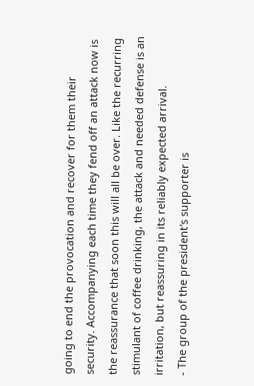going to end the provocation and recover for them their security. Accompanying each time they fend off an attack now is the reassurance that soon this will all be over. Like the recurring stimulant of coffee drinking, the attack and needed defense is an irritation, but reassuring in its reliably expected arrival.
- The group of the president's supporter is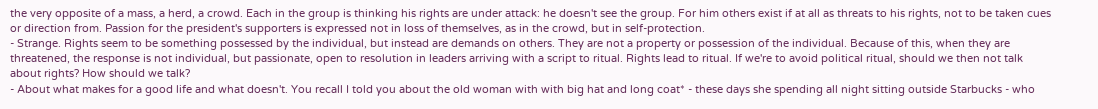the very opposite of a mass, a herd, a crowd. Each in the group is thinking his rights are under attack: he doesn't see the group. For him others exist if at all as threats to his rights, not to be taken cues or direction from. Passion for the president's supporters is expressed not in loss of themselves, as in the crowd, but in self-protection.
- Strange. Rights seem to be something possessed by the individual, but instead are demands on others. They are not a property or possession of the individual. Because of this, when they are threatened, the response is not individual, but passionate, open to resolution in leaders arriving with a script to ritual. Rights lead to ritual. If we're to avoid political ritual, should we then not talk about rights? How should we talk?
- About what makes for a good life and what doesn't. You recall I told you about the old woman with with big hat and long coat* - these days she spending all night sitting outside Starbucks - who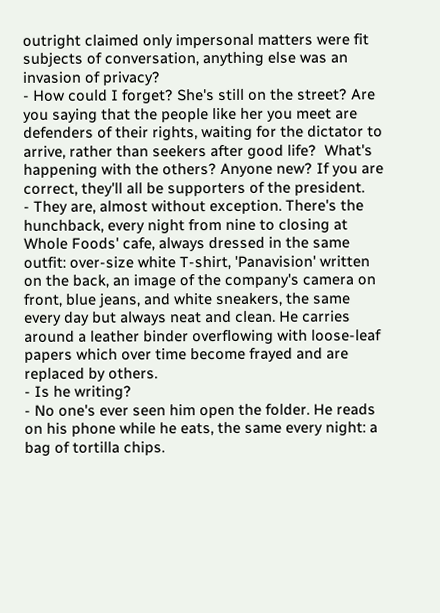outright claimed only impersonal matters were fit subjects of conversation, anything else was an invasion of privacy?
- How could I forget? She's still on the street? Are you saying that the people like her you meet are defenders of their rights, waiting for the dictator to arrive, rather than seekers after good life?  What's happening with the others? Anyone new? If you are correct, they'll all be supporters of the president.
- They are, almost without exception. There's the hunchback, every night from nine to closing at Whole Foods' cafe, always dressed in the same outfit: over-size white T-shirt, 'Panavision' written on the back, an image of the company's camera on front, blue jeans, and white sneakers, the same every day but always neat and clean. He carries around a leather binder overflowing with loose-leaf papers which over time become frayed and are replaced by others.
- Is he writing?
- No one's ever seen him open the folder. He reads on his phone while he eats, the same every night: a bag of tortilla chips.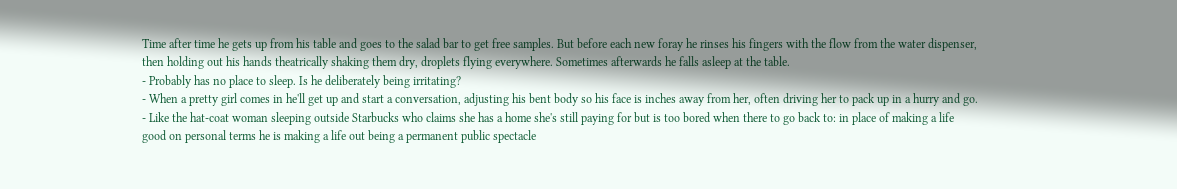Time after time he gets up from his table and goes to the salad bar to get free samples. But before each new foray he rinses his fingers with the flow from the water dispenser, then holding out his hands theatrically shaking them dry, droplets flying everywhere. Sometimes afterwards he falls asleep at the table.
- Probably has no place to sleep. Is he deliberately being irritating?
- When a pretty girl comes in he'll get up and start a conversation, adjusting his bent body so his face is inches away from her, often driving her to pack up in a hurry and go.
- Like the hat-coat woman sleeping outside Starbucks who claims she has a home she's still paying for but is too bored when there to go back to: in place of making a life good on personal terms he is making a life out being a permanent public spectacle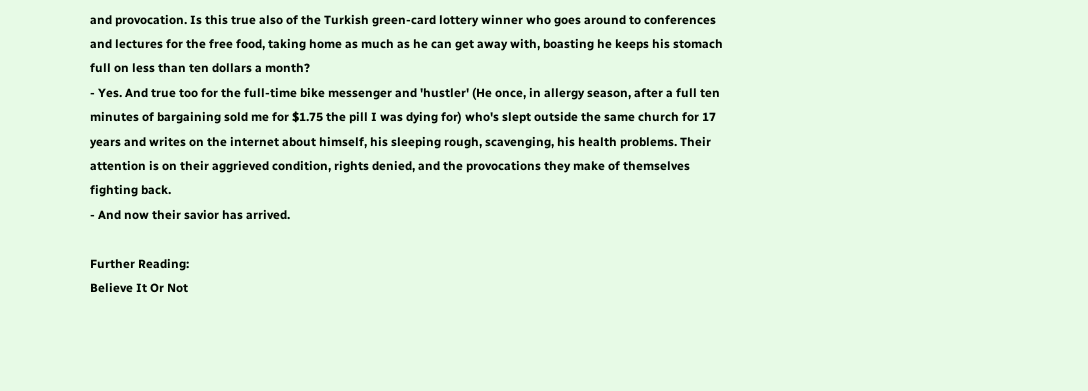and provocation. Is this true also of the Turkish green-card lottery winner who goes around to conferences and lectures for the free food, taking home as much as he can get away with, boasting he keeps his stomach full on less than ten dollars a month?
- Yes. And true too for the full-time bike messenger and 'hustler' (He once, in allergy season, after a full ten minutes of bargaining sold me for $1.75 the pill I was dying for) who's slept outside the same church for 17 years and writes on the internet about himself, his sleeping rough, scavenging, his health problems. Their attention is on their aggrieved condition, rights denied, and the provocations they make of themselves fighting back.
- And now their savior has arrived.

Further Reading:
Believe It Or Not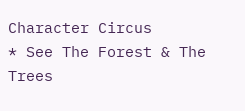Character Circus
* See The Forest & The Trees